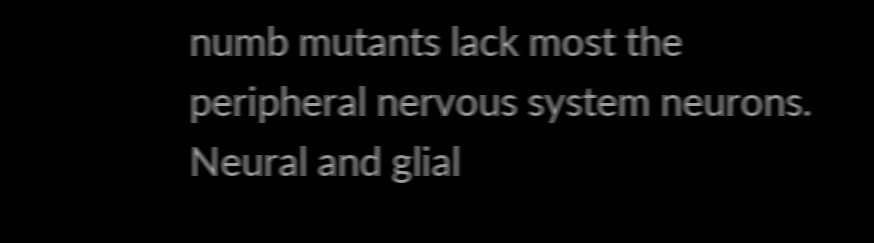numb mutants lack most the peripheral nervous system neurons. Neural and glial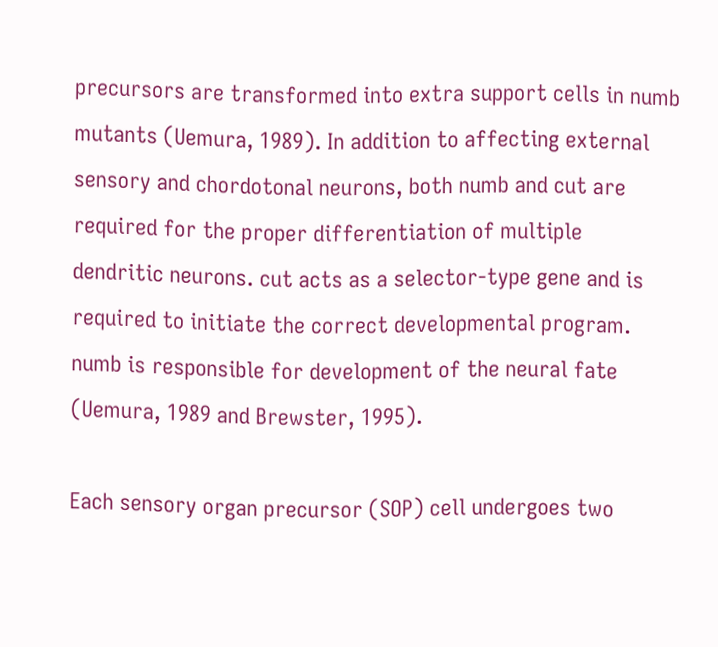precursors are transformed into extra support cells in numb mutants (Uemura, 1989). In addition to affecting external sensory and chordotonal neurons, both numb and cut are required for the proper differentiation of multiple dendritic neurons. cut acts as a selector-type gene and is required to initiate the correct developmental program. numb is responsible for development of the neural fate (Uemura, 1989 and Brewster, 1995).

Each sensory organ precursor (SOP) cell undergoes two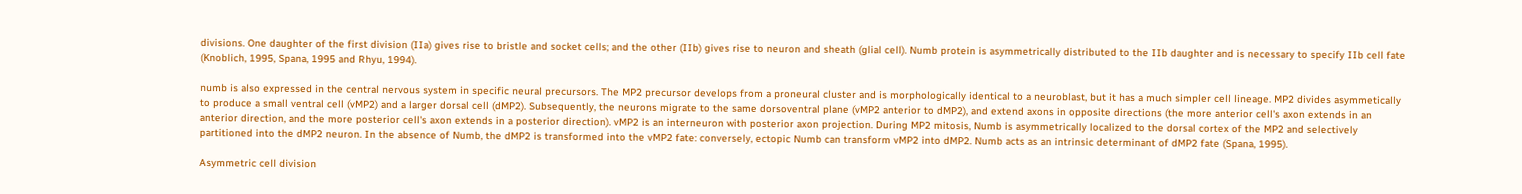divisions. One daughter of the first division (IIa) gives rise to bristle and socket cells; and the other (IIb) gives rise to neuron and sheath (glial cell). Numb protein is asymmetrically distributed to the IIb daughter and is necessary to specify IIb cell fate (Knoblich, 1995, Spana, 1995 and Rhyu, 1994).

numb is also expressed in the central nervous system in specific neural precursors. The MP2 precursor develops from a proneural cluster and is morphologically identical to a neuroblast, but it has a much simpler cell lineage. MP2 divides asymmetically to produce a small ventral cell (vMP2) and a larger dorsal cell (dMP2). Subsequently, the neurons migrate to the same dorsoventral plane (vMP2 anterior to dMP2), and extend axons in opposite directions (the more anterior cell's axon extends in an anterior direction, and the more posterior cell's axon extends in a posterior direction). vMP2 is an interneuron with posterior axon projection. During MP2 mitosis, Numb is asymmetrically localized to the dorsal cortex of the MP2 and selectively partitioned into the dMP2 neuron. In the absence of Numb, the dMP2 is transformed into the vMP2 fate: conversely, ectopic Numb can transform vMP2 into dMP2. Numb acts as an intrinsic determinant of dMP2 fate (Spana, 1995).

Asymmetric cell division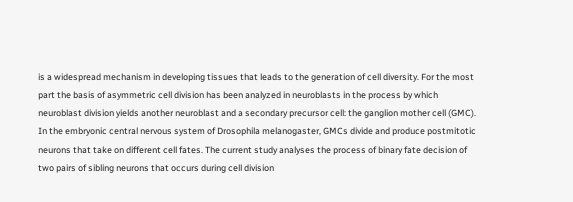is a widespread mechanism in developing tissues that leads to the generation of cell diversity. For the most part the basis of asymmetric cell division has been analyzed in neuroblasts in the process by which neuroblast division yields another neuroblast and a secondary precursor cell: the ganglion mother cell (GMC). In the embryonic central nervous system of Drosophila melanogaster, GMCs divide and produce postmitotic neurons that take on different cell fates. The current study analyses the process of binary fate decision of two pairs of sibling neurons that occurs during cell division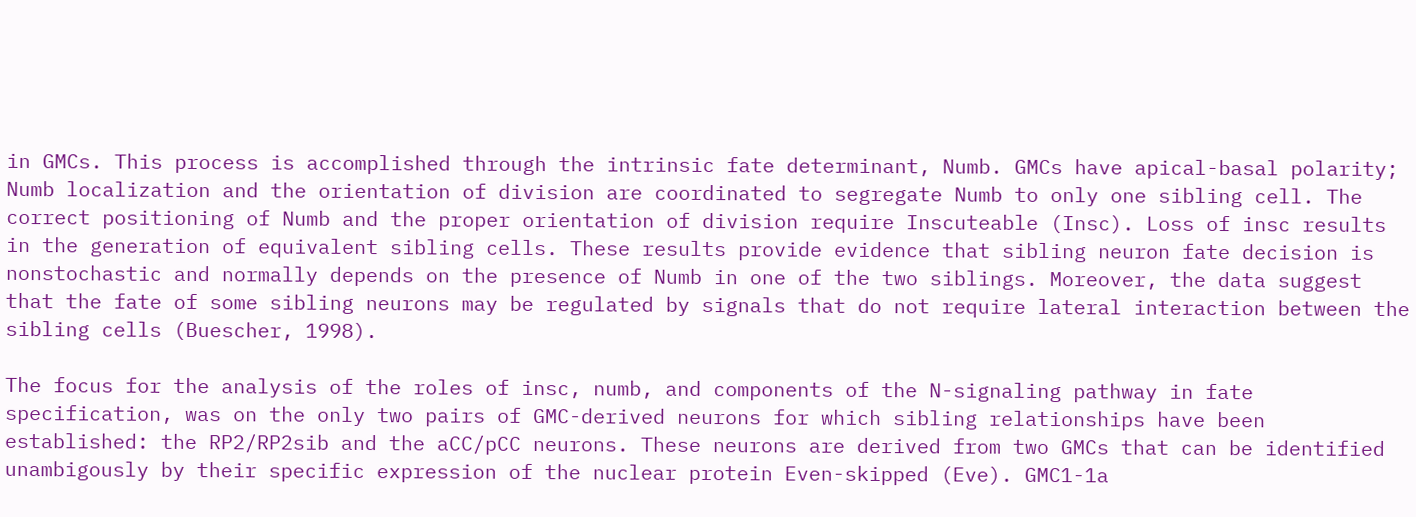in GMCs. This process is accomplished through the intrinsic fate determinant, Numb. GMCs have apical-basal polarity; Numb localization and the orientation of division are coordinated to segregate Numb to only one sibling cell. The correct positioning of Numb and the proper orientation of division require Inscuteable (Insc). Loss of insc results in the generation of equivalent sibling cells. These results provide evidence that sibling neuron fate decision is nonstochastic and normally depends on the presence of Numb in one of the two siblings. Moreover, the data suggest that the fate of some sibling neurons may be regulated by signals that do not require lateral interaction between the sibling cells (Buescher, 1998).

The focus for the analysis of the roles of insc, numb, and components of the N-signaling pathway in fate specification, was on the only two pairs of GMC-derived neurons for which sibling relationships have been established: the RP2/RP2sib and the aCC/pCC neurons. These neurons are derived from two GMCs that can be identified unambigously by their specific expression of the nuclear protein Even-skipped (Eve). GMC1-1a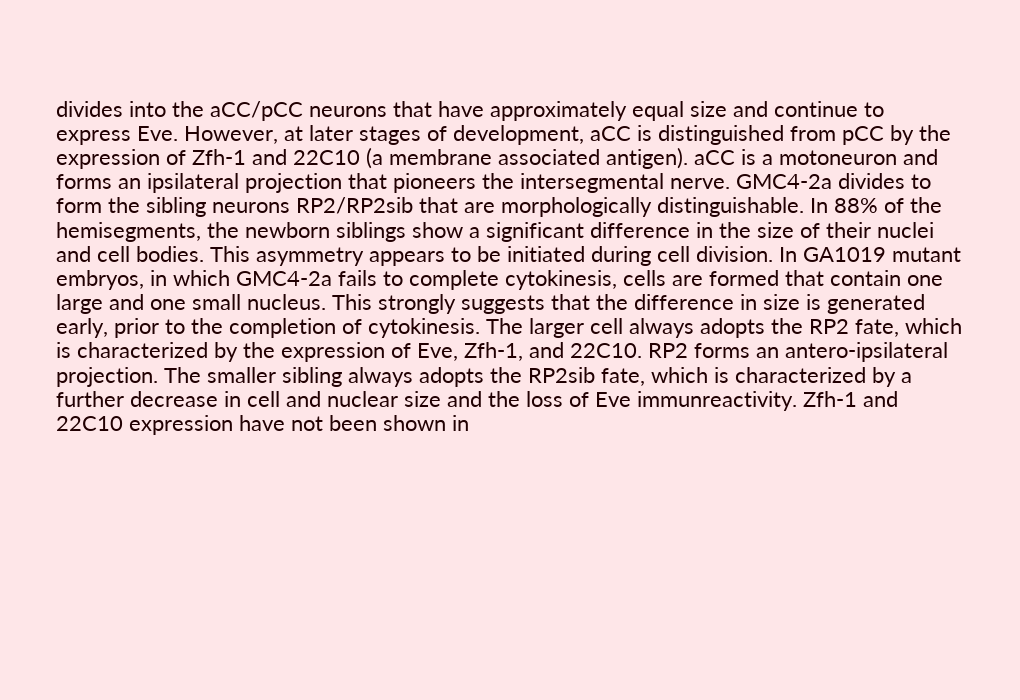divides into the aCC/pCC neurons that have approximately equal size and continue to express Eve. However, at later stages of development, aCC is distinguished from pCC by the expression of Zfh-1 and 22C10 (a membrane associated antigen). aCC is a motoneuron and forms an ipsilateral projection that pioneers the intersegmental nerve. GMC4-2a divides to form the sibling neurons RP2/RP2sib that are morphologically distinguishable. In 88% of the hemisegments, the newborn siblings show a significant difference in the size of their nuclei and cell bodies. This asymmetry appears to be initiated during cell division. In GA1019 mutant embryos, in which GMC4-2a fails to complete cytokinesis, cells are formed that contain one large and one small nucleus. This strongly suggests that the difference in size is generated early, prior to the completion of cytokinesis. The larger cell always adopts the RP2 fate, which is characterized by the expression of Eve, Zfh-1, and 22C10. RP2 forms an antero-ipsilateral projection. The smaller sibling always adopts the RP2sib fate, which is characterized by a further decrease in cell and nuclear size and the loss of Eve immunreactivity. Zfh-1 and 22C10 expression have not been shown in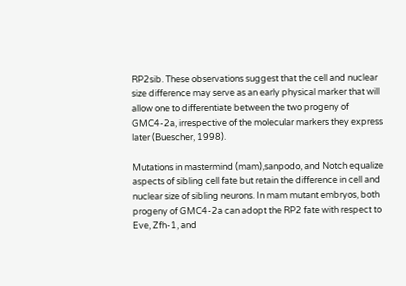RP2sib. These observations suggest that the cell and nuclear size difference may serve as an early physical marker that will allow one to differentiate between the two progeny of GMC4-2a, irrespective of the molecular markers they express later (Buescher, 1998).

Mutations in mastermind (mam),sanpodo, and Notch equalize aspects of sibling cell fate but retain the difference in cell and nuclear size of sibling neurons. In mam mutant embryos, both progeny of GMC4-2a can adopt the RP2 fate with respect to Eve, Zfh-1, and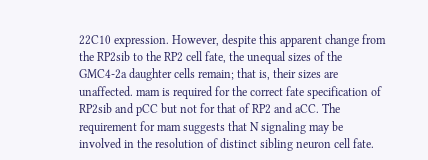22C10 expression. However, despite this apparent change from the RP2sib to the RP2 cell fate, the unequal sizes of the GMC4-2a daughter cells remain; that is, their sizes are unaffected. mam is required for the correct fate specification of RP2sib and pCC but not for that of RP2 and aCC. The requirement for mam suggests that N signaling may be involved in the resolution of distinct sibling neuron cell fate.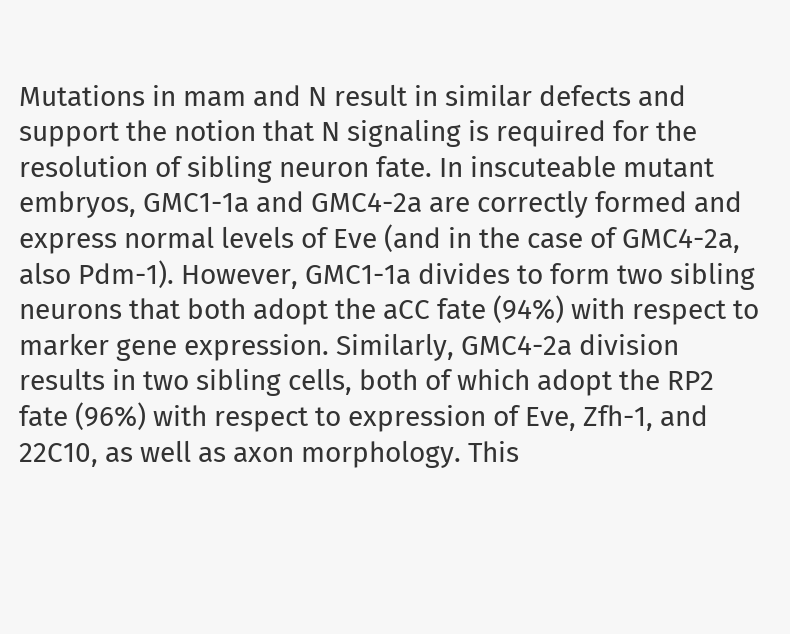Mutations in mam and N result in similar defects and support the notion that N signaling is required for the resolution of sibling neuron fate. In inscuteable mutant embryos, GMC1-1a and GMC4-2a are correctly formed and express normal levels of Eve (and in the case of GMC4-2a, also Pdm-1). However, GMC1-1a divides to form two sibling neurons that both adopt the aCC fate (94%) with respect to marker gene expression. Similarly, GMC4-2a division results in two sibling cells, both of which adopt the RP2 fate (96%) with respect to expression of Eve, Zfh-1, and 22C10, as well as axon morphology. This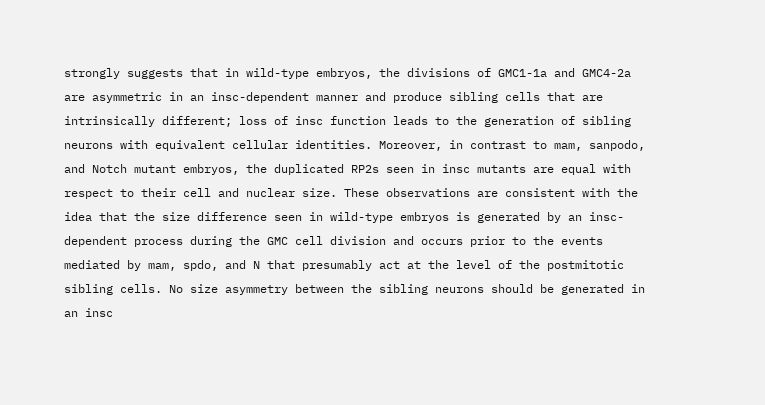strongly suggests that in wild-type embryos, the divisions of GMC1-1a and GMC4-2a are asymmetric in an insc-dependent manner and produce sibling cells that are intrinsically different; loss of insc function leads to the generation of sibling neurons with equivalent cellular identities. Moreover, in contrast to mam, sanpodo, and Notch mutant embryos, the duplicated RP2s seen in insc mutants are equal with respect to their cell and nuclear size. These observations are consistent with the idea that the size difference seen in wild-type embryos is generated by an insc-dependent process during the GMC cell division and occurs prior to the events mediated by mam, spdo, and N that presumably act at the level of the postmitotic sibling cells. No size asymmetry between the sibling neurons should be generated in an insc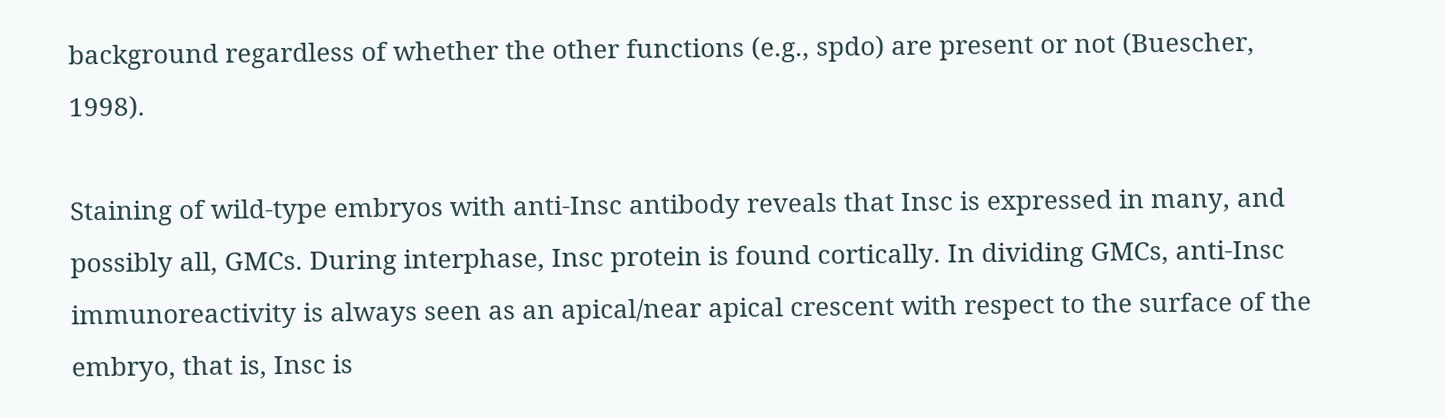background regardless of whether the other functions (e.g., spdo) are present or not (Buescher, 1998).

Staining of wild-type embryos with anti-Insc antibody reveals that Insc is expressed in many, and possibly all, GMCs. During interphase, Insc protein is found cortically. In dividing GMCs, anti-Insc immunoreactivity is always seen as an apical/near apical crescent with respect to the surface of the embryo, that is, Insc is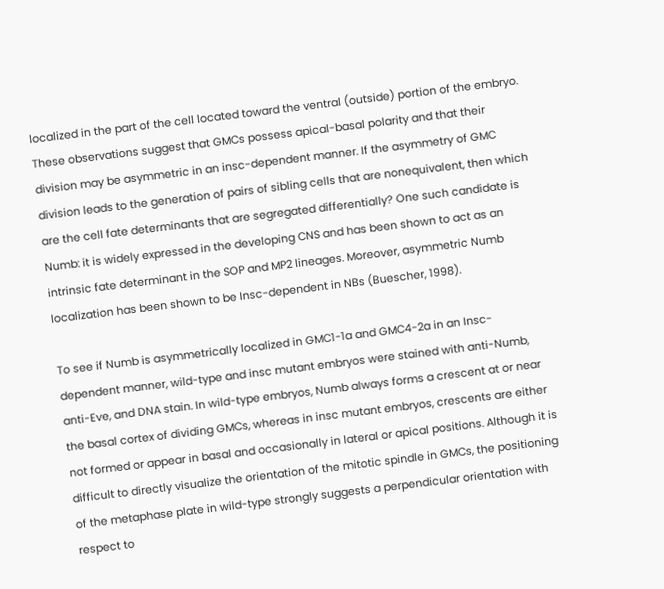localized in the part of the cell located toward the ventral (outside) portion of the embryo. These observations suggest that GMCs possess apical-basal polarity and that their division may be asymmetric in an insc-dependent manner. If the asymmetry of GMC division leads to the generation of pairs of sibling cells that are nonequivalent, then which are the cell fate determinants that are segregated differentially? One such candidate is Numb: it is widely expressed in the developing CNS and has been shown to act as an intrinsic fate determinant in the SOP and MP2 lineages. Moreover, asymmetric Numb localization has been shown to be Insc-dependent in NBs (Buescher, 1998).

To see if Numb is asymmetrically localized in GMC1-1a and GMC4-2a in an Insc-dependent manner, wild-type and insc mutant embryos were stained with anti-Numb, anti-Eve, and DNA stain. In wild-type embryos, Numb always forms a crescent at or near the basal cortex of dividing GMCs, whereas in insc mutant embryos, crescents are either not formed or appear in basal and occasionally in lateral or apical positions. Although it is difficult to directly visualize the orientation of the mitotic spindle in GMCs, the positioning of the metaphase plate in wild-type strongly suggests a perpendicular orientation with respect to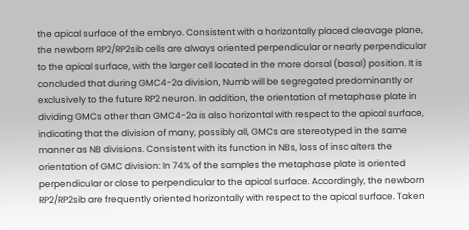the apical surface of the embryo. Consistent with a horizontally placed cleavage plane, the newborn RP2/RP2sib cells are always oriented perpendicular or nearly perpendicular to the apical surface, with the larger cell located in the more dorsal (basal) position. It is concluded that during GMC4-2a division, Numb will be segregated predominantly or exclusively to the future RP2 neuron. In addition, the orientation of metaphase plate in dividing GMCs other than GMC4-2a is also horizontal with respect to the apical surface, indicating that the division of many, possibly all, GMCs are stereotyped in the same manner as NB divisions. Consistent with its function in NBs, loss of insc alters the orientation of GMC division: In 74% of the samples the metaphase plate is oriented perpendicular or close to perpendicular to the apical surface. Accordingly, the newborn RP2/RP2sib are frequently oriented horizontally with respect to the apical surface. Taken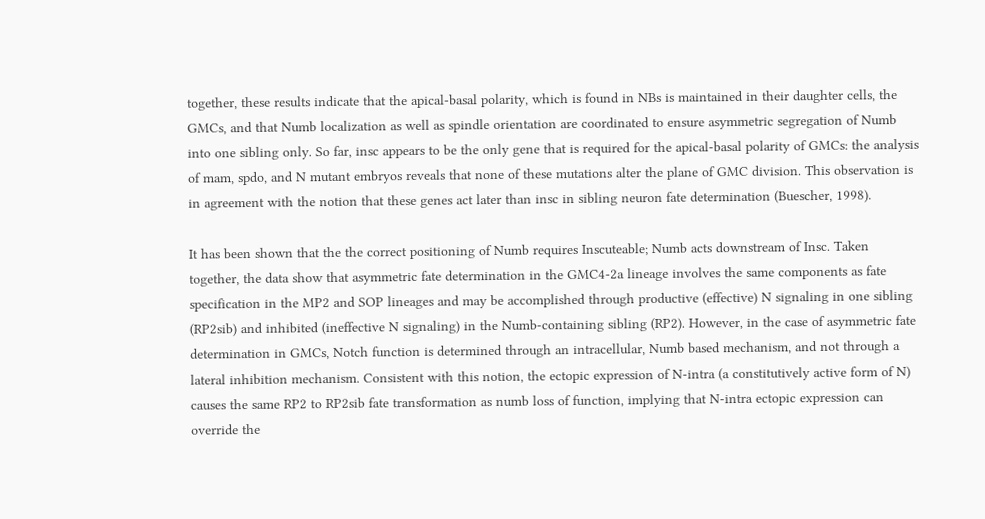together, these results indicate that the apical-basal polarity, which is found in NBs is maintained in their daughter cells, the GMCs, and that Numb localization as well as spindle orientation are coordinated to ensure asymmetric segregation of Numb into one sibling only. So far, insc appears to be the only gene that is required for the apical-basal polarity of GMCs: the analysis of mam, spdo, and N mutant embryos reveals that none of these mutations alter the plane of GMC division. This observation is in agreement with the notion that these genes act later than insc in sibling neuron fate determination (Buescher, 1998).

It has been shown that the the correct positioning of Numb requires Inscuteable; Numb acts downstream of Insc. Taken together, the data show that asymmetric fate determination in the GMC4-2a lineage involves the same components as fate specification in the MP2 and SOP lineages and may be accomplished through productive (effective) N signaling in one sibling (RP2sib) and inhibited (ineffective N signaling) in the Numb-containing sibling (RP2). However, in the case of asymmetric fate determination in GMCs, Notch function is determined through an intracellular, Numb based mechanism, and not through a lateral inhibition mechanism. Consistent with this notion, the ectopic expression of N-intra (a constitutively active form of N) causes the same RP2 to RP2sib fate transformation as numb loss of function, implying that N-intra ectopic expression can override the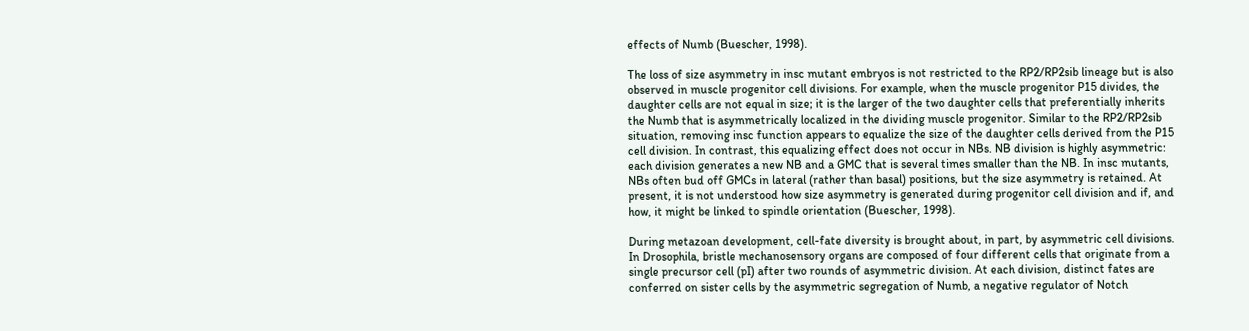effects of Numb (Buescher, 1998).

The loss of size asymmetry in insc mutant embryos is not restricted to the RP2/RP2sib lineage but is also observed in muscle progenitor cell divisions. For example, when the muscle progenitor P15 divides, the daughter cells are not equal in size; it is the larger of the two daughter cells that preferentially inherits the Numb that is asymmetrically localized in the dividing muscle progenitor. Similar to the RP2/RP2sib situation, removing insc function appears to equalize the size of the daughter cells derived from the P15 cell division. In contrast, this equalizing effect does not occur in NBs. NB division is highly asymmetric: each division generates a new NB and a GMC that is several times smaller than the NB. In insc mutants, NBs often bud off GMCs in lateral (rather than basal) positions, but the size asymmetry is retained. At present, it is not understood how size asymmetry is generated during progenitor cell division and if, and how, it might be linked to spindle orientation (Buescher, 1998).

During metazoan development, cell-fate diversity is brought about, in part, by asymmetric cell divisions. In Drosophila, bristle mechanosensory organs are composed of four different cells that originate from a single precursor cell (pI) after two rounds of asymmetric division. At each division, distinct fates are conferred on sister cells by the asymmetric segregation of Numb, a negative regulator of Notch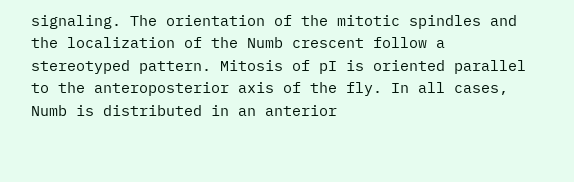signaling. The orientation of the mitotic spindles and the localization of the Numb crescent follow a stereotyped pattern. Mitosis of pI is oriented parallel to the anteroposterior axis of the fly. In all cases, Numb is distributed in an anterior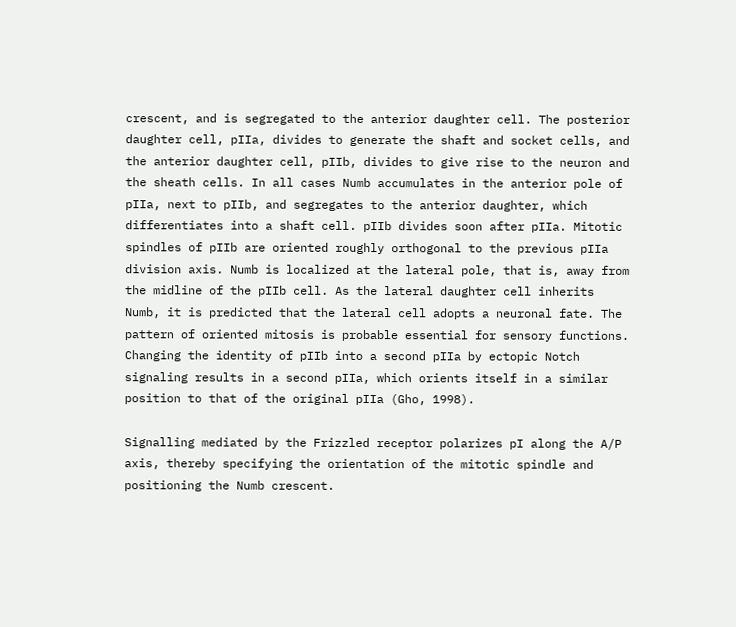crescent, and is segregated to the anterior daughter cell. The posterior daughter cell, pIIa, divides to generate the shaft and socket cells, and the anterior daughter cell, pIIb, divides to give rise to the neuron and the sheath cells. In all cases Numb accumulates in the anterior pole of pIIa, next to pIIb, and segregates to the anterior daughter, which differentiates into a shaft cell. pIIb divides soon after pIIa. Mitotic spindles of pIIb are oriented roughly orthogonal to the previous pIIa division axis. Numb is localized at the lateral pole, that is, away from the midline of the pIIb cell. As the lateral daughter cell inherits Numb, it is predicted that the lateral cell adopts a neuronal fate. The pattern of oriented mitosis is probable essential for sensory functions. Changing the identity of pIIb into a second pIIa by ectopic Notch signaling results in a second pIIa, which orients itself in a similar position to that of the original pIIa (Gho, 1998).

Signalling mediated by the Frizzled receptor polarizes pI along the A/P axis, thereby specifying the orientation of the mitotic spindle and positioning the Numb crescent.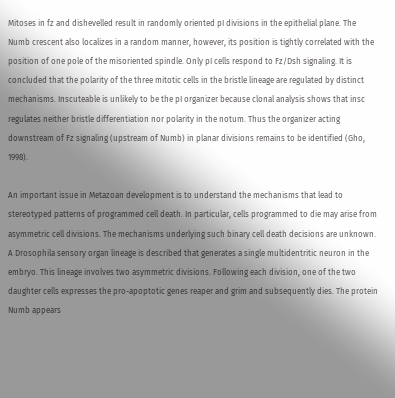Mitoses in fz and dishevelled result in randomly oriented pI divisions in the epithelial plane. The Numb crescent also localizes in a random manner, however, its position is tightly correlated with the position of one pole of the misoriented spindle. Only pI cells respond to Fz/Dsh signaling. It is concluded that the polarity of the three mitotic cells in the bristle lineage are regulated by distinct mechanisms. Inscuteable is unlikely to be the pI organizer because clonal analysis shows that insc regulates neither bristle differentiation nor polarity in the notum. Thus the organizer acting downstream of Fz signaling (upstream of Numb) in planar divisions remains to be identified (Gho, 1998).

An important issue in Metazoan development is to understand the mechanisms that lead to stereotyped patterns of programmed cell death. In particular, cells programmed to die may arise from asymmetric cell divisions. The mechanisms underlying such binary cell death decisions are unknown. A Drosophila sensory organ lineage is described that generates a single multidentritic neuron in the embryo. This lineage involves two asymmetric divisions. Following each division, one of the two daughter cells expresses the pro-apoptotic genes reaper and grim and subsequently dies. The protein Numb appears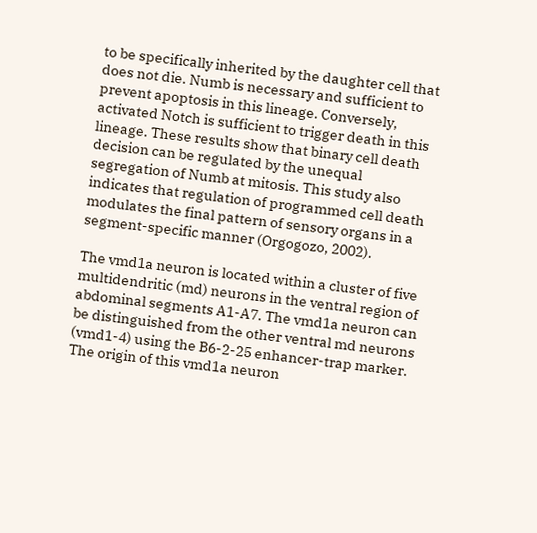to be specifically inherited by the daughter cell that does not die. Numb is necessary and sufficient to prevent apoptosis in this lineage. Conversely, activated Notch is sufficient to trigger death in this lineage. These results show that binary cell death decision can be regulated by the unequal segregation of Numb at mitosis. This study also indicates that regulation of programmed cell death modulates the final pattern of sensory organs in a segment-specific manner (Orgogozo, 2002).

The vmd1a neuron is located within a cluster of five multidendritic (md) neurons in the ventral region of abdominal segments A1-A7. The vmd1a neuron can be distinguished from the other ventral md neurons (vmd1-4) using the B6-2-25 enhancer-trap marker. The origin of this vmd1a neuron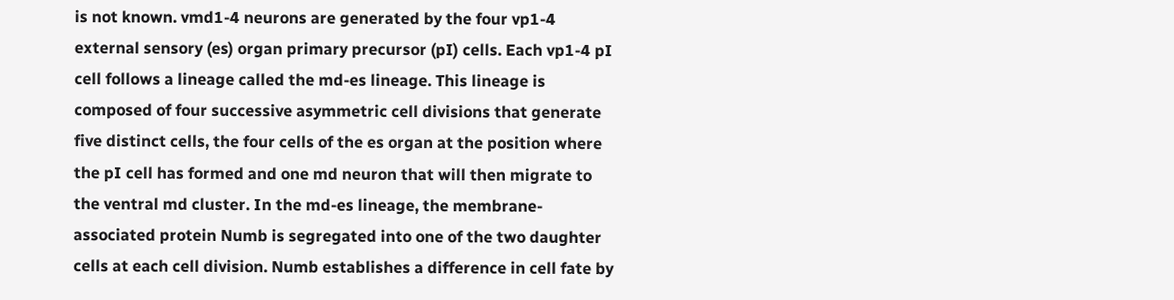is not known. vmd1-4 neurons are generated by the four vp1-4 external sensory (es) organ primary precursor (pI) cells. Each vp1-4 pI cell follows a lineage called the md-es lineage. This lineage is composed of four successive asymmetric cell divisions that generate five distinct cells, the four cells of the es organ at the position where the pI cell has formed and one md neuron that will then migrate to the ventral md cluster. In the md-es lineage, the membrane-associated protein Numb is segregated into one of the two daughter cells at each cell division. Numb establishes a difference in cell fate by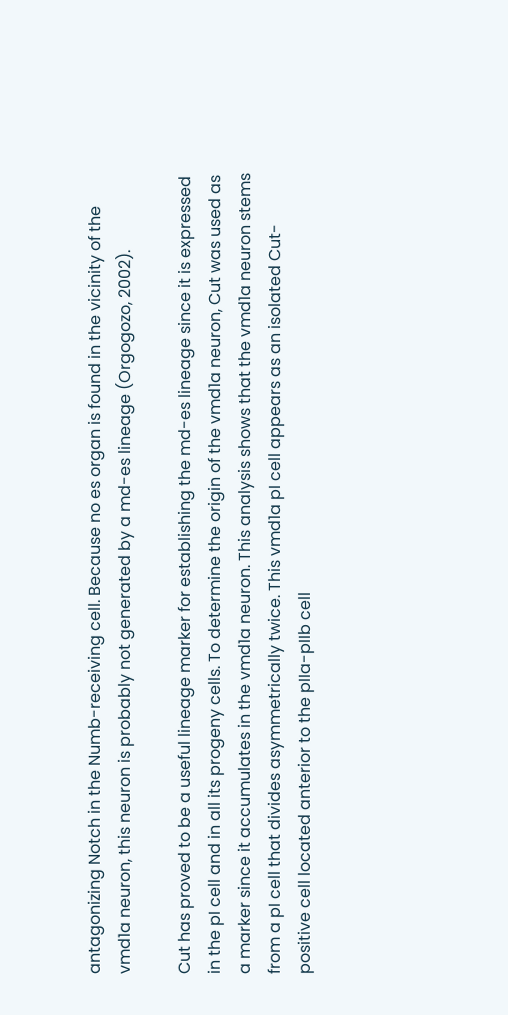antagonizing Notch in the Numb-receiving cell. Because no es organ is found in the vicinity of the vmd1a neuron, this neuron is probably not generated by a md-es lineage (Orgogozo, 2002).

Cut has proved to be a useful lineage marker for establishing the md-es lineage since it is expressed in the pI cell and in all its progeny cells. To determine the origin of the vmd1a neuron, Cut was used as a marker since it accumulates in the vmd1a neuron. This analysis shows that the vmd1a neuron stems from a pI cell that divides asymmetrically twice. This vmd1a pI cell appears as an isolated Cut-positive cell located anterior to the pIIa-pIIb cell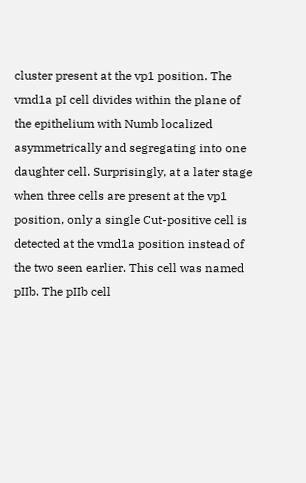cluster present at the vp1 position. The vmd1a pI cell divides within the plane of the epithelium with Numb localized asymmetrically and segregating into one daughter cell. Surprisingly, at a later stage when three cells are present at the vp1 position, only a single Cut-positive cell is detected at the vmd1a position instead of the two seen earlier. This cell was named pIIb. The pIIb cell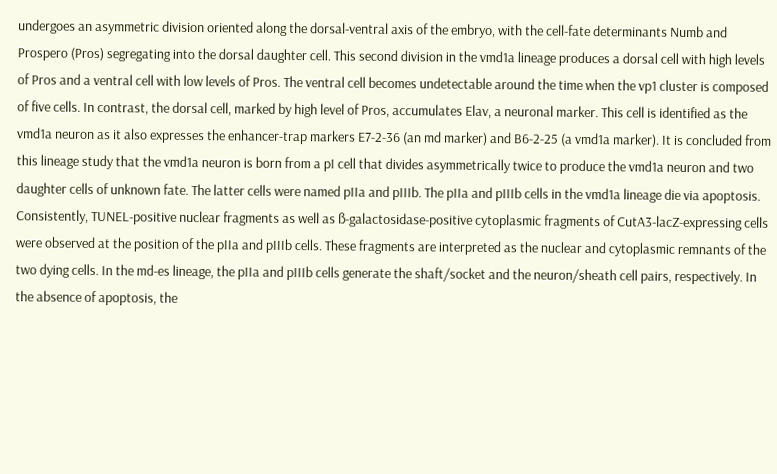undergoes an asymmetric division oriented along the dorsal-ventral axis of the embryo, with the cell-fate determinants Numb and Prospero (Pros) segregating into the dorsal daughter cell. This second division in the vmd1a lineage produces a dorsal cell with high levels of Pros and a ventral cell with low levels of Pros. The ventral cell becomes undetectable around the time when the vp1 cluster is composed of five cells. In contrast, the dorsal cell, marked by high level of Pros, accumulates Elav, a neuronal marker. This cell is identified as the vmd1a neuron as it also expresses the enhancer-trap markers E7-2-36 (an md marker) and B6-2-25 (a vmd1a marker). It is concluded from this lineage study that the vmd1a neuron is born from a pI cell that divides asymmetrically twice to produce the vmd1a neuron and two daughter cells of unknown fate. The latter cells were named pIIa and pIIIb. The pIIa and pIIIb cells in the vmd1a lineage die via apoptosis. Consistently, TUNEL-positive nuclear fragments as well as ß-galactosidase-positive cytoplasmic fragments of CutA3-lacZ-expressing cells were observed at the position of the pIIa and pIIIb cells. These fragments are interpreted as the nuclear and cytoplasmic remnants of the two dying cells. In the md-es lineage, the pIIa and pIIIb cells generate the shaft/socket and the neuron/sheath cell pairs, respectively. In the absence of apoptosis, the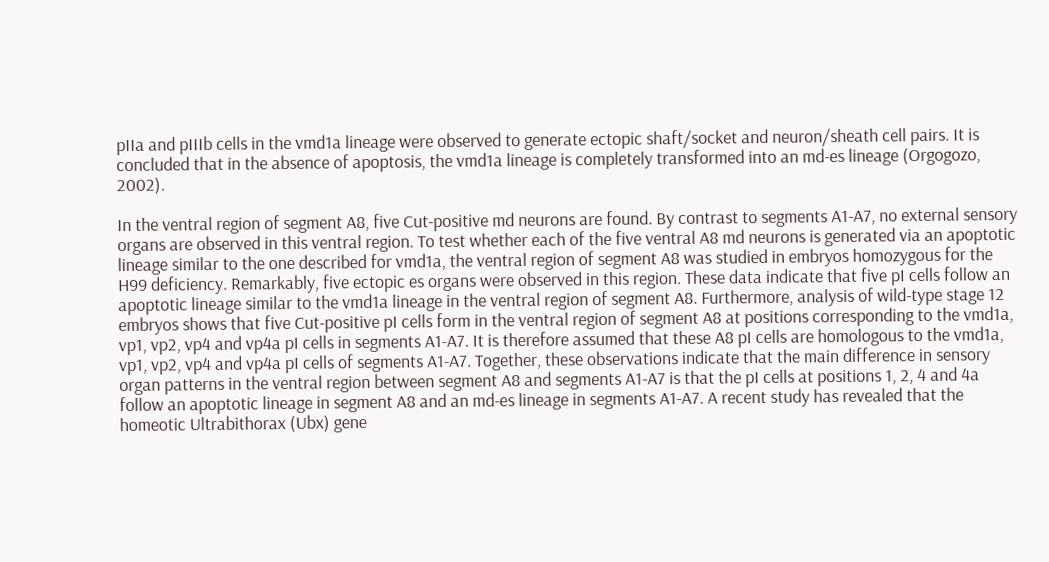pIIa and pIIIb cells in the vmd1a lineage were observed to generate ectopic shaft/socket and neuron/sheath cell pairs. It is concluded that in the absence of apoptosis, the vmd1a lineage is completely transformed into an md-es lineage (Orgogozo, 2002).

In the ventral region of segment A8, five Cut-positive md neurons are found. By contrast to segments A1-A7, no external sensory organs are observed in this ventral region. To test whether each of the five ventral A8 md neurons is generated via an apoptotic lineage similar to the one described for vmd1a, the ventral region of segment A8 was studied in embryos homozygous for the H99 deficiency. Remarkably, five ectopic es organs were observed in this region. These data indicate that five pI cells follow an apoptotic lineage similar to the vmd1a lineage in the ventral region of segment A8. Furthermore, analysis of wild-type stage 12 embryos shows that five Cut-positive pI cells form in the ventral region of segment A8 at positions corresponding to the vmd1a, vp1, vp2, vp4 and vp4a pI cells in segments A1-A7. It is therefore assumed that these A8 pI cells are homologous to the vmd1a, vp1, vp2, vp4 and vp4a pI cells of segments A1-A7. Together, these observations indicate that the main difference in sensory organ patterns in the ventral region between segment A8 and segments A1-A7 is that the pI cells at positions 1, 2, 4 and 4a follow an apoptotic lineage in segment A8 and an md-es lineage in segments A1-A7. A recent study has revealed that the homeotic Ultrabithorax (Ubx) gene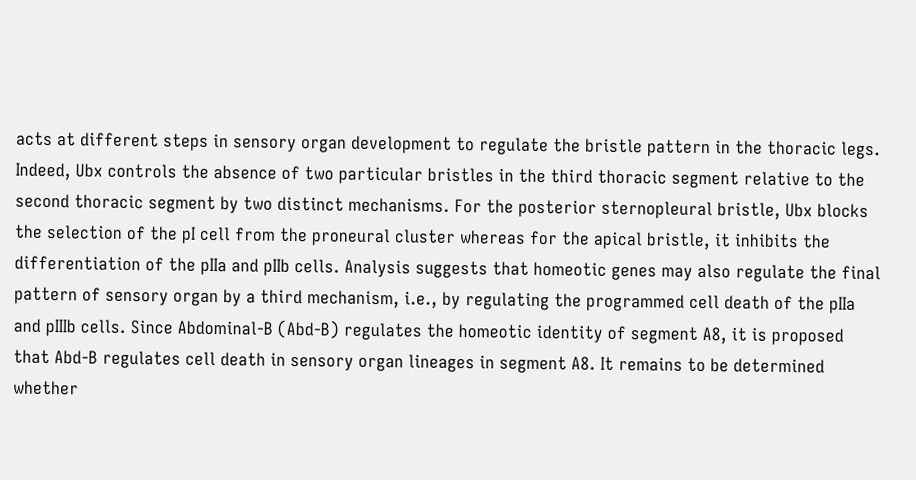acts at different steps in sensory organ development to regulate the bristle pattern in the thoracic legs. Indeed, Ubx controls the absence of two particular bristles in the third thoracic segment relative to the second thoracic segment by two distinct mechanisms. For the posterior sternopleural bristle, Ubx blocks the selection of the pI cell from the proneural cluster whereas for the apical bristle, it inhibits the differentiation of the pIIa and pIIb cells. Analysis suggests that homeotic genes may also regulate the final pattern of sensory organ by a third mechanism, i.e., by regulating the programmed cell death of the pIIa and pIIIb cells. Since Abdominal-B (Abd-B) regulates the homeotic identity of segment A8, it is proposed that Abd-B regulates cell death in sensory organ lineages in segment A8. It remains to be determined whether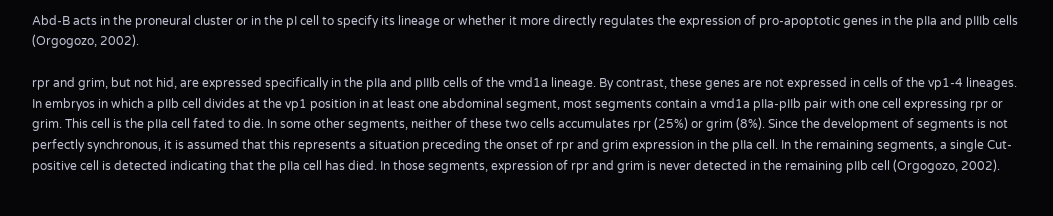Abd-B acts in the proneural cluster or in the pI cell to specify its lineage or whether it more directly regulates the expression of pro-apoptotic genes in the pIIa and pIIIb cells (Orgogozo, 2002).

rpr and grim, but not hid, are expressed specifically in the pIIa and pIIIb cells of the vmd1a lineage. By contrast, these genes are not expressed in cells of the vp1-4 lineages. In embryos in which a pIIb cell divides at the vp1 position in at least one abdominal segment, most segments contain a vmd1a pIIa-pIIb pair with one cell expressing rpr or grim. This cell is the pIIa cell fated to die. In some other segments, neither of these two cells accumulates rpr (25%) or grim (8%). Since the development of segments is not perfectly synchronous, it is assumed that this represents a situation preceding the onset of rpr and grim expression in the pIIa cell. In the remaining segments, a single Cut-positive cell is detected indicating that the pIIa cell has died. In those segments, expression of rpr and grim is never detected in the remaining pIIb cell (Orgogozo, 2002).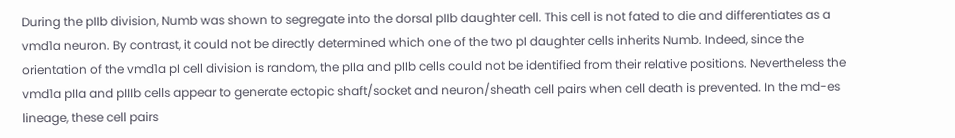During the pIIb division, Numb was shown to segregate into the dorsal pIIb daughter cell. This cell is not fated to die and differentiates as a vmd1a neuron. By contrast, it could not be directly determined which one of the two pI daughter cells inherits Numb. Indeed, since the orientation of the vmd1a pI cell division is random, the pIIa and pIIb cells could not be identified from their relative positions. Nevertheless the vmd1a pIIa and pIIIb cells appear to generate ectopic shaft/socket and neuron/sheath cell pairs when cell death is prevented. In the md-es lineage, these cell pairs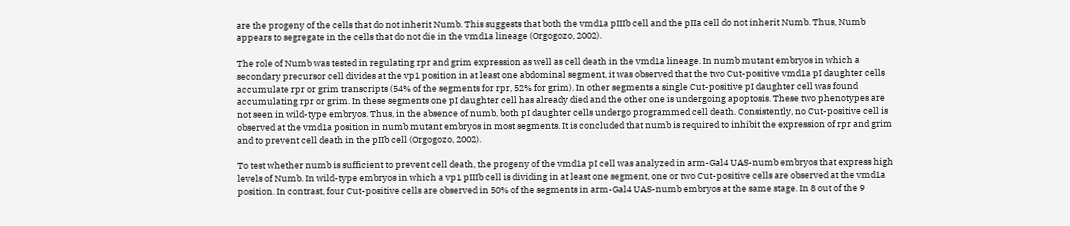are the progeny of the cells that do not inherit Numb. This suggests that both the vmd1a pIIIb cell and the pIIa cell do not inherit Numb. Thus, Numb appears to segregate in the cells that do not die in the vmd1a lineage (Orgogozo, 2002).

The role of Numb was tested in regulating rpr and grim expression as well as cell death in the vmd1a lineage. In numb mutant embryos in which a secondary precursor cell divides at the vp1 position in at least one abdominal segment, it was observed that the two Cut-positive vmd1a pI daughter cells accumulate rpr or grim transcripts (54% of the segments for rpr, 52% for grim). In other segments a single Cut-positive pI daughter cell was found accumulating rpr or grim. In these segments one pI daughter cell has already died and the other one is undergoing apoptosis. These two phenotypes are not seen in wild-type embryos. Thus, in the absence of numb, both pI daughter cells undergo programmed cell death. Consistently, no Cut-positive cell is observed at the vmd1a position in numb mutant embryos in most segments. It is concluded that numb is required to inhibit the expression of rpr and grim and to prevent cell death in the pIIb cell (Orgogozo, 2002).

To test whether numb is sufficient to prevent cell death, the progeny of the vmd1a pI cell was analyzed in arm-Gal4 UAS-numb embryos that express high levels of Numb. In wild-type embryos in which a vp1 pIIIb cell is dividing in at least one segment, one or two Cut-positive cells are observed at the vmd1a position. In contrast, four Cut-positive cells are observed in 50% of the segments in arm-Gal4 UAS-numb embryos at the same stage. In 8 out of the 9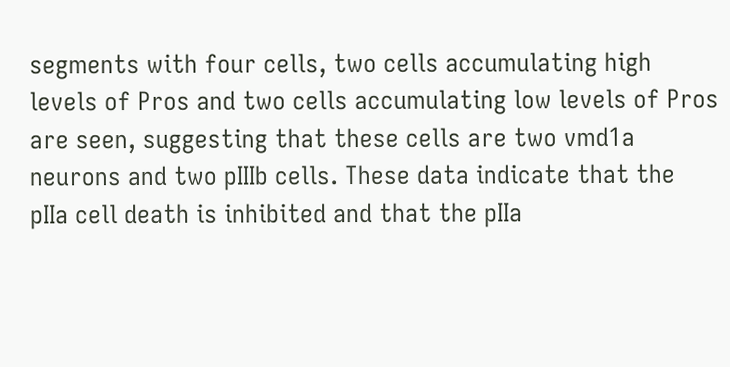segments with four cells, two cells accumulating high levels of Pros and two cells accumulating low levels of Pros are seen, suggesting that these cells are two vmd1a neurons and two pIIIb cells. These data indicate that the pIIa cell death is inhibited and that the pIIa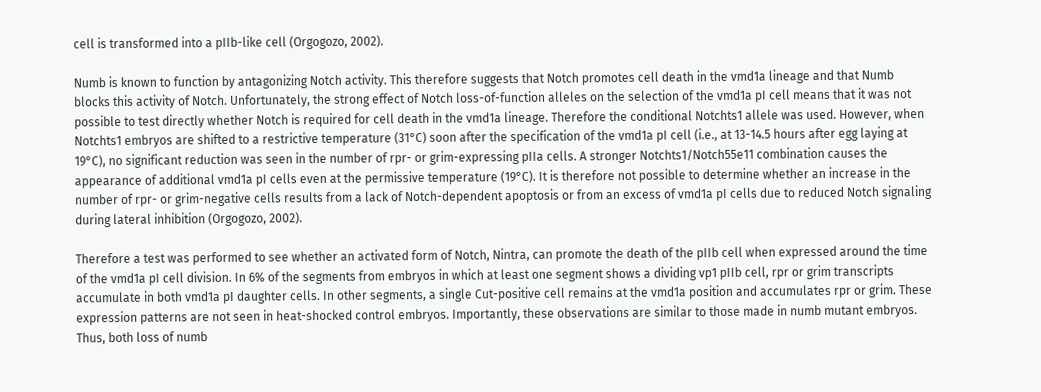cell is transformed into a pIIb-like cell (Orgogozo, 2002).

Numb is known to function by antagonizing Notch activity. This therefore suggests that Notch promotes cell death in the vmd1a lineage and that Numb blocks this activity of Notch. Unfortunately, the strong effect of Notch loss-of-function alleles on the selection of the vmd1a pI cell means that it was not possible to test directly whether Notch is required for cell death in the vmd1a lineage. Therefore the conditional Notchts1 allele was used. However, when Notchts1 embryos are shifted to a restrictive temperature (31°C) soon after the specification of the vmd1a pI cell (i.e., at 13-14.5 hours after egg laying at 19°C), no significant reduction was seen in the number of rpr- or grim-expressing pIIa cells. A stronger Notchts1/Notch55e11 combination causes the appearance of additional vmd1a pI cells even at the permissive temperature (19°C). It is therefore not possible to determine whether an increase in the number of rpr- or grim-negative cells results from a lack of Notch-dependent apoptosis or from an excess of vmd1a pI cells due to reduced Notch signaling during lateral inhibition (Orgogozo, 2002).

Therefore a test was performed to see whether an activated form of Notch, Nintra, can promote the death of the pIIb cell when expressed around the time of the vmd1a pI cell division. In 6% of the segments from embryos in which at least one segment shows a dividing vp1 pIIb cell, rpr or grim transcripts accumulate in both vmd1a pI daughter cells. In other segments, a single Cut-positive cell remains at the vmd1a position and accumulates rpr or grim. These expression patterns are not seen in heat-shocked control embryos. Importantly, these observations are similar to those made in numb mutant embryos. Thus, both loss of numb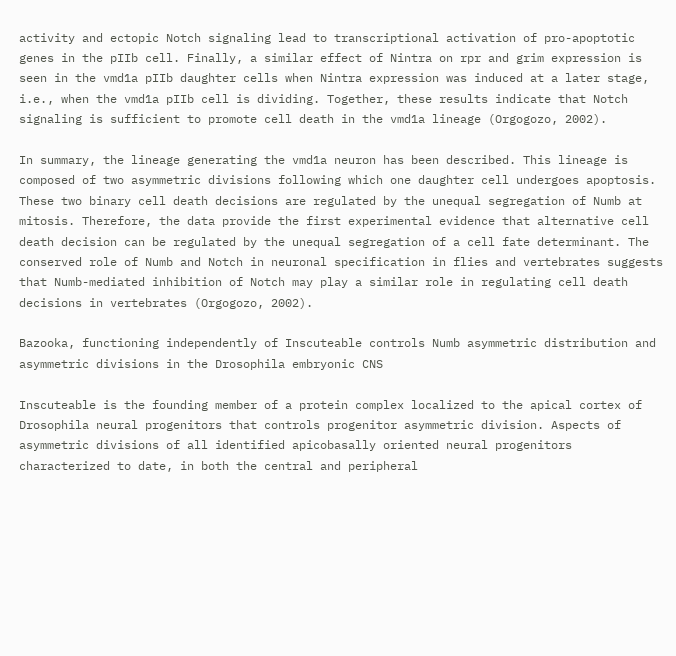activity and ectopic Notch signaling lead to transcriptional activation of pro-apoptotic genes in the pIIb cell. Finally, a similar effect of Nintra on rpr and grim expression is seen in the vmd1a pIIb daughter cells when Nintra expression was induced at a later stage, i.e., when the vmd1a pIIb cell is dividing. Together, these results indicate that Notch signaling is sufficient to promote cell death in the vmd1a lineage (Orgogozo, 2002).

In summary, the lineage generating the vmd1a neuron has been described. This lineage is composed of two asymmetric divisions following which one daughter cell undergoes apoptosis. These two binary cell death decisions are regulated by the unequal segregation of Numb at mitosis. Therefore, the data provide the first experimental evidence that alternative cell death decision can be regulated by the unequal segregation of a cell fate determinant. The conserved role of Numb and Notch in neuronal specification in flies and vertebrates suggests that Numb-mediated inhibition of Notch may play a similar role in regulating cell death decisions in vertebrates (Orgogozo, 2002).

Bazooka, functioning independently of Inscuteable controls Numb asymmetric distribution and asymmetric divisions in the Drosophila embryonic CNS

Inscuteable is the founding member of a protein complex localized to the apical cortex of Drosophila neural progenitors that controls progenitor asymmetric division. Aspects of asymmetric divisions of all identified apicobasally oriented neural progenitors characterized to date, in both the central and peripheral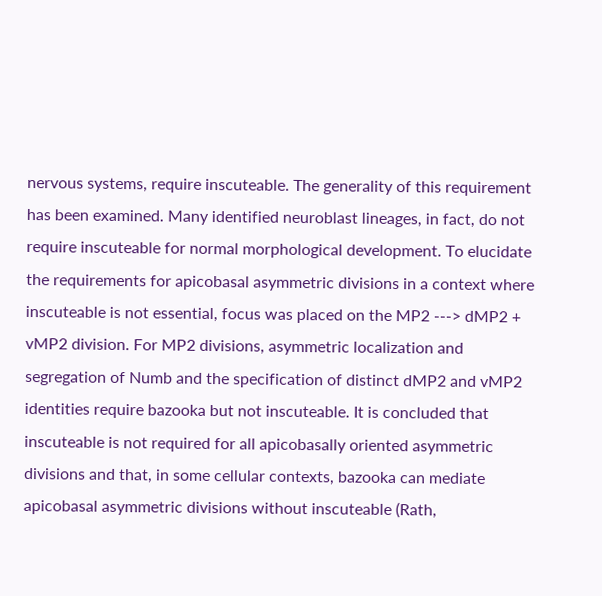nervous systems, require inscuteable. The generality of this requirement has been examined. Many identified neuroblast lineages, in fact, do not require inscuteable for normal morphological development. To elucidate the requirements for apicobasal asymmetric divisions in a context where inscuteable is not essential, focus was placed on the MP2 ---> dMP2 + vMP2 division. For MP2 divisions, asymmetric localization and segregation of Numb and the specification of distinct dMP2 and vMP2 identities require bazooka but not inscuteable. It is concluded that inscuteable is not required for all apicobasally oriented asymmetric divisions and that, in some cellular contexts, bazooka can mediate apicobasal asymmetric divisions without inscuteable (Rath,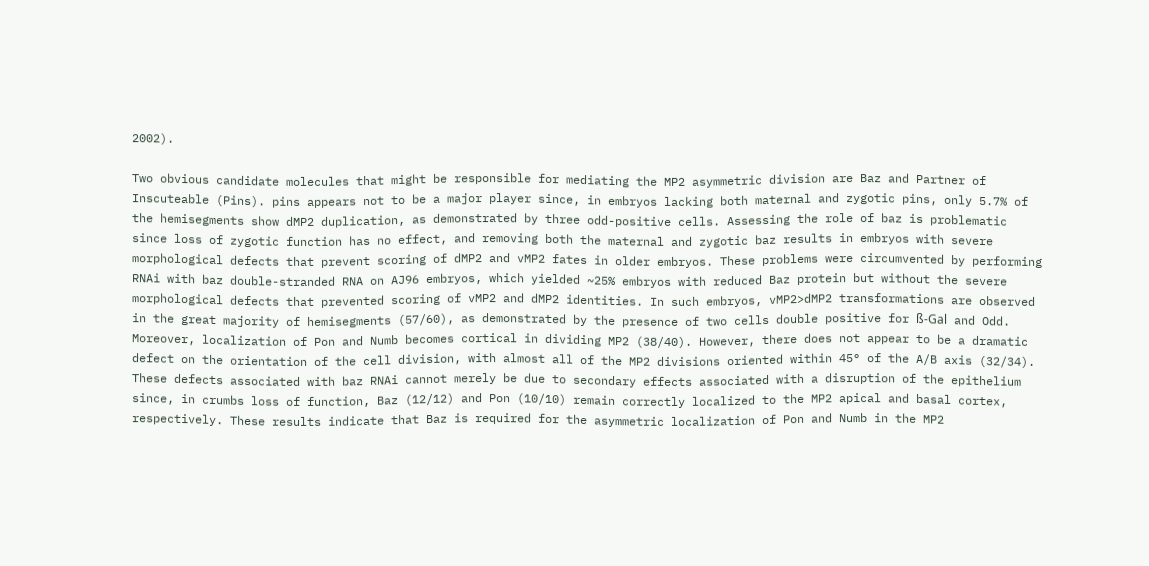2002).

Two obvious candidate molecules that might be responsible for mediating the MP2 asymmetric division are Baz and Partner of Inscuteable (Pins). pins appears not to be a major player since, in embryos lacking both maternal and zygotic pins, only 5.7% of the hemisegments show dMP2 duplication, as demonstrated by three odd-positive cells. Assessing the role of baz is problematic since loss of zygotic function has no effect, and removing both the maternal and zygotic baz results in embryos with severe morphological defects that prevent scoring of dMP2 and vMP2 fates in older embryos. These problems were circumvented by performing RNAi with baz double-stranded RNA on AJ96 embryos, which yielded ~25% embryos with reduced Baz protein but without the severe morphological defects that prevented scoring of vMP2 and dMP2 identities. In such embryos, vMP2>dMP2 transformations are observed in the great majority of hemisegments (57/60), as demonstrated by the presence of two cells double positive for ß-Gal and Odd. Moreover, localization of Pon and Numb becomes cortical in dividing MP2 (38/40). However, there does not appear to be a dramatic defect on the orientation of the cell division, with almost all of the MP2 divisions oriented within 45° of the A/B axis (32/34). These defects associated with baz RNAi cannot merely be due to secondary effects associated with a disruption of the epithelium since, in crumbs loss of function, Baz (12/12) and Pon (10/10) remain correctly localized to the MP2 apical and basal cortex, respectively. These results indicate that Baz is required for the asymmetric localization of Pon and Numb in the MP2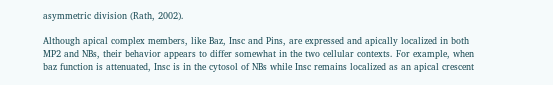asymmetric division (Rath, 2002).

Although apical complex members, like Baz, Insc and Pins, are expressed and apically localized in both MP2 and NBs, their behavior appears to differ somewhat in the two cellular contexts. For example, when baz function is attenuated, Insc is in the cytosol of NBs while Insc remains localized as an apical crescent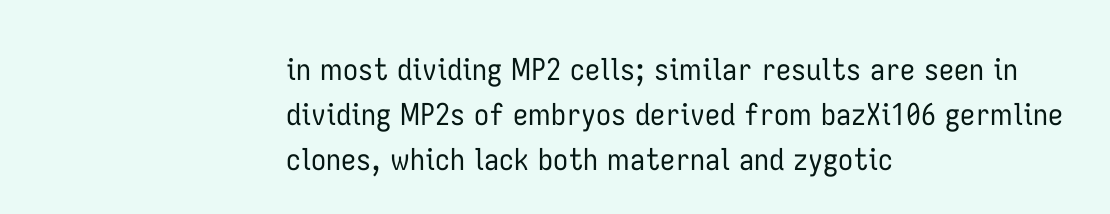in most dividing MP2 cells; similar results are seen in dividing MP2s of embryos derived from bazXi106 germline clones, which lack both maternal and zygotic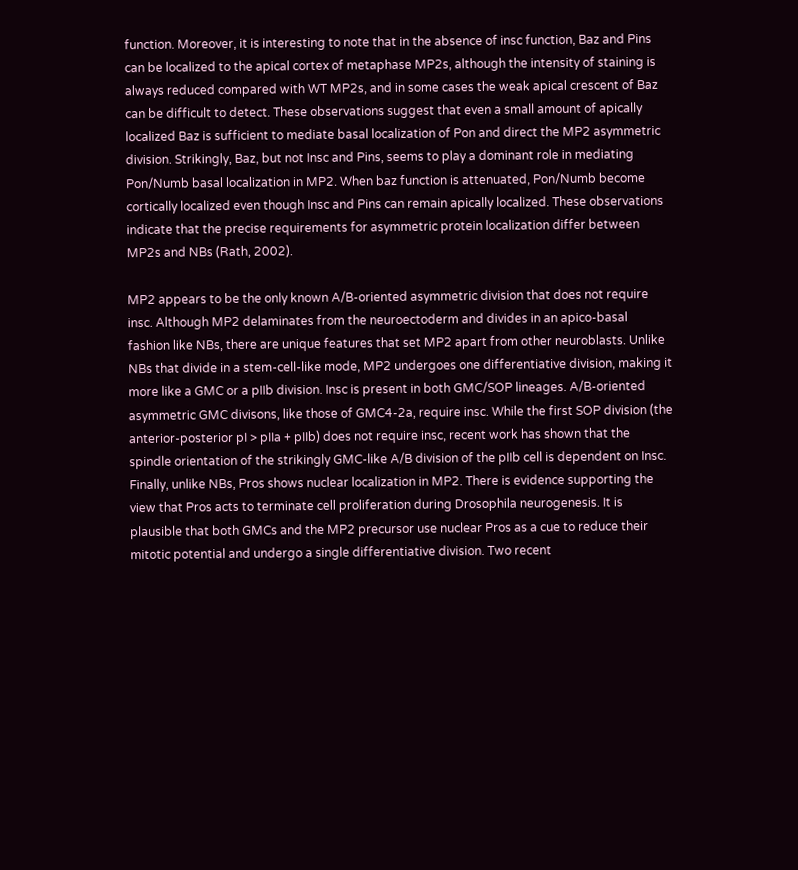function. Moreover, it is interesting to note that in the absence of insc function, Baz and Pins can be localized to the apical cortex of metaphase MP2s, although the intensity of staining is always reduced compared with WT MP2s, and in some cases the weak apical crescent of Baz can be difficult to detect. These observations suggest that even a small amount of apically localized Baz is sufficient to mediate basal localization of Pon and direct the MP2 asymmetric division. Strikingly, Baz, but not Insc and Pins, seems to play a dominant role in mediating Pon/Numb basal localization in MP2. When baz function is attenuated, Pon/Numb become cortically localized even though Insc and Pins can remain apically localized. These observations indicate that the precise requirements for asymmetric protein localization differ between MP2s and NBs (Rath, 2002).

MP2 appears to be the only known A/B-oriented asymmetric division that does not require insc. Although MP2 delaminates from the neuroectoderm and divides in an apico-basal fashion like NBs, there are unique features that set MP2 apart from other neuroblasts. Unlike NBs that divide in a stem-cell-like mode, MP2 undergoes one differentiative division, making it more like a GMC or a pIIb division. Insc is present in both GMC/SOP lineages. A/B-oriented asymmetric GMC divisons, like those of GMC4-2a, require insc. While the first SOP division (the anterior-posterior pI > pIIa + pIIb) does not require insc, recent work has shown that the spindle orientation of the strikingly GMC-like A/B division of the pIIb cell is dependent on Insc. Finally, unlike NBs, Pros shows nuclear localization in MP2. There is evidence supporting the view that Pros acts to terminate cell proliferation during Drosophila neurogenesis. It is plausible that both GMCs and the MP2 precursor use nuclear Pros as a cue to reduce their mitotic potential and undergo a single differentiative division. Two recent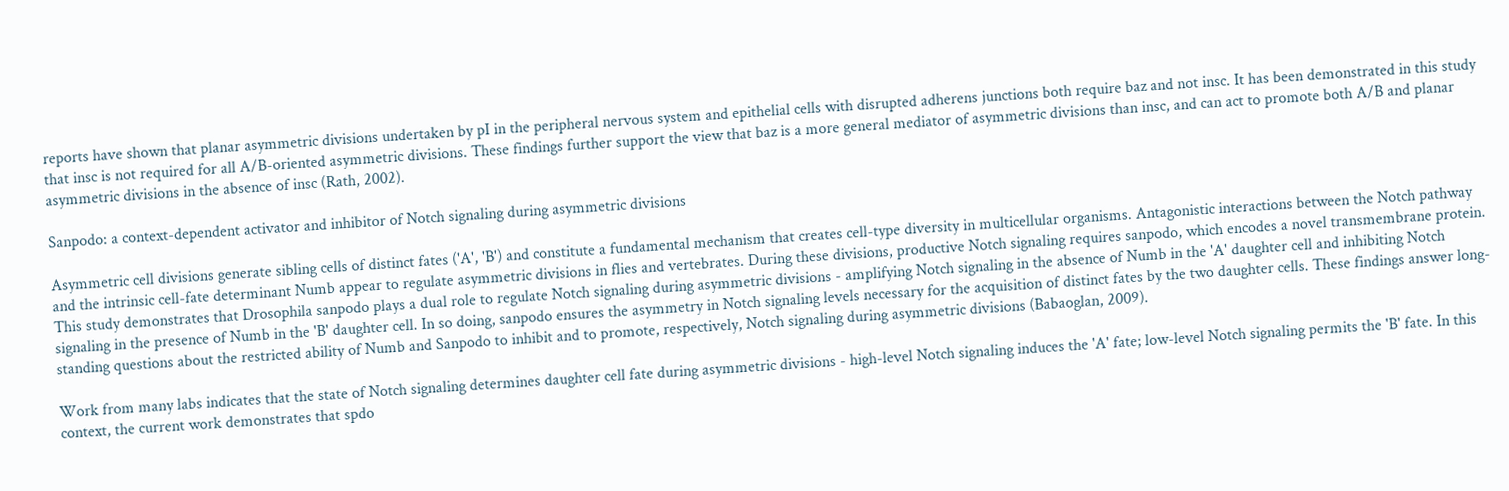reports have shown that planar asymmetric divisions undertaken by pI in the peripheral nervous system and epithelial cells with disrupted adherens junctions both require baz and not insc. It has been demonstrated in this study that insc is not required for all A/B-oriented asymmetric divisions. These findings further support the view that baz is a more general mediator of asymmetric divisions than insc, and can act to promote both A/B and planar asymmetric divisions in the absence of insc (Rath, 2002).

Sanpodo: a context-dependent activator and inhibitor of Notch signaling during asymmetric divisions

Asymmetric cell divisions generate sibling cells of distinct fates ('A', 'B') and constitute a fundamental mechanism that creates cell-type diversity in multicellular organisms. Antagonistic interactions between the Notch pathway and the intrinsic cell-fate determinant Numb appear to regulate asymmetric divisions in flies and vertebrates. During these divisions, productive Notch signaling requires sanpodo, which encodes a novel transmembrane protein. This study demonstrates that Drosophila sanpodo plays a dual role to regulate Notch signaling during asymmetric divisions - amplifying Notch signaling in the absence of Numb in the 'A' daughter cell and inhibiting Notch signaling in the presence of Numb in the 'B' daughter cell. In so doing, sanpodo ensures the asymmetry in Notch signaling levels necessary for the acquisition of distinct fates by the two daughter cells. These findings answer long-standing questions about the restricted ability of Numb and Sanpodo to inhibit and to promote, respectively, Notch signaling during asymmetric divisions (Babaoglan, 2009).

Work from many labs indicates that the state of Notch signaling determines daughter cell fate during asymmetric divisions - high-level Notch signaling induces the 'A' fate; low-level Notch signaling permits the 'B' fate. In this context, the current work demonstrates that spdo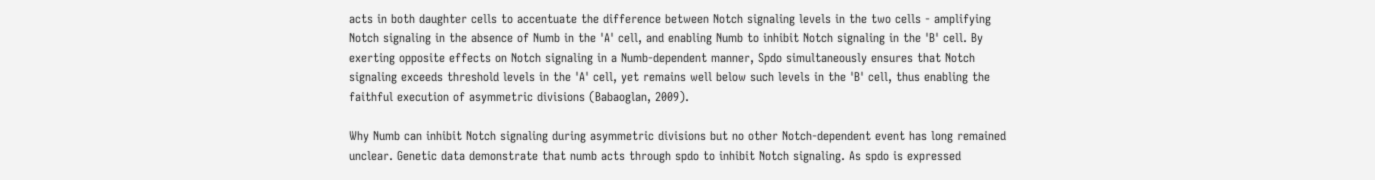acts in both daughter cells to accentuate the difference between Notch signaling levels in the two cells - amplifying Notch signaling in the absence of Numb in the 'A' cell, and enabling Numb to inhibit Notch signaling in the 'B' cell. By exerting opposite effects on Notch signaling in a Numb-dependent manner, Spdo simultaneously ensures that Notch signaling exceeds threshold levels in the 'A' cell, yet remains well below such levels in the 'B' cell, thus enabling the faithful execution of asymmetric divisions (Babaoglan, 2009).

Why Numb can inhibit Notch signaling during asymmetric divisions but no other Notch-dependent event has long remained unclear. Genetic data demonstrate that numb acts through spdo to inhibit Notch signaling. As spdo is expressed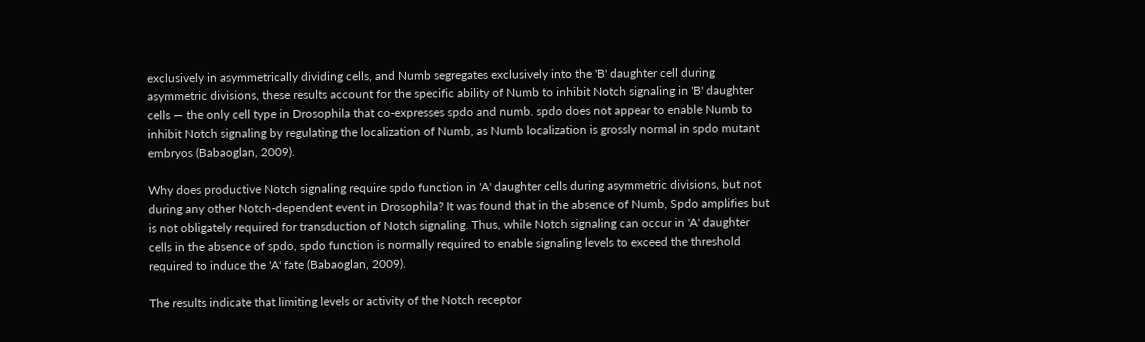exclusively in asymmetrically dividing cells, and Numb segregates exclusively into the 'B' daughter cell during asymmetric divisions, these results account for the specific ability of Numb to inhibit Notch signaling in 'B' daughter cells — the only cell type in Drosophila that co-expresses spdo and numb. spdo does not appear to enable Numb to inhibit Notch signaling by regulating the localization of Numb, as Numb localization is grossly normal in spdo mutant embryos (Babaoglan, 2009).

Why does productive Notch signaling require spdo function in 'A' daughter cells during asymmetric divisions, but not during any other Notch-dependent event in Drosophila? It was found that in the absence of Numb, Spdo amplifies but is not obligately required for transduction of Notch signaling. Thus, while Notch signaling can occur in 'A' daughter cells in the absence of spdo, spdo function is normally required to enable signaling levels to exceed the threshold required to induce the 'A' fate (Babaoglan, 2009).

The results indicate that limiting levels or activity of the Notch receptor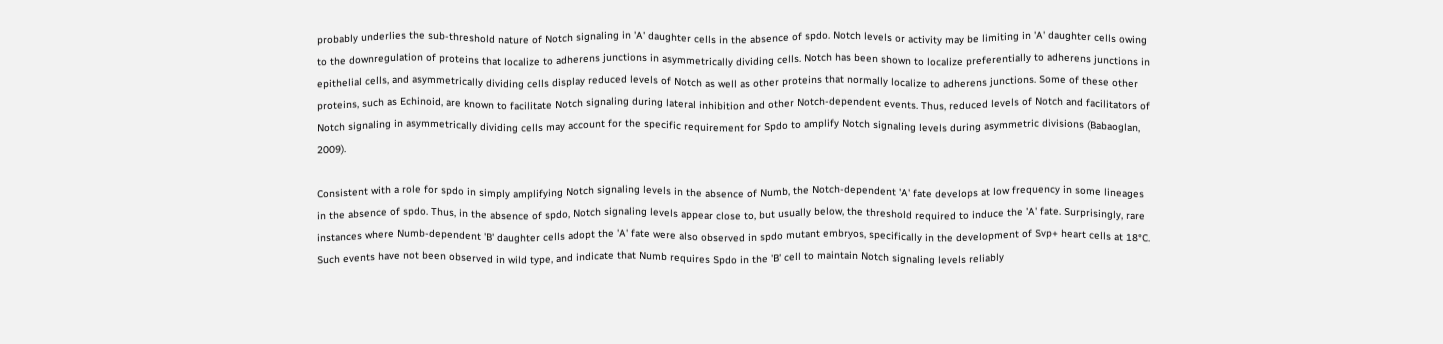probably underlies the sub-threshold nature of Notch signaling in 'A' daughter cells in the absence of spdo. Notch levels or activity may be limiting in 'A' daughter cells owing to the downregulation of proteins that localize to adherens junctions in asymmetrically dividing cells. Notch has been shown to localize preferentially to adherens junctions in epithelial cells, and asymmetrically dividing cells display reduced levels of Notch as well as other proteins that normally localize to adherens junctions. Some of these other proteins, such as Echinoid, are known to facilitate Notch signaling during lateral inhibition and other Notch-dependent events. Thus, reduced levels of Notch and facilitators of Notch signaling in asymmetrically dividing cells may account for the specific requirement for Spdo to amplify Notch signaling levels during asymmetric divisions (Babaoglan, 2009).

Consistent with a role for spdo in simply amplifying Notch signaling levels in the absence of Numb, the Notch-dependent 'A' fate develops at low frequency in some lineages in the absence of spdo. Thus, in the absence of spdo, Notch signaling levels appear close to, but usually below, the threshold required to induce the 'A' fate. Surprisingly, rare instances where Numb-dependent 'B' daughter cells adopt the 'A' fate were also observed in spdo mutant embryos, specifically in the development of Svp+ heart cells at 18°C. Such events have not been observed in wild type, and indicate that Numb requires Spdo in the 'B' cell to maintain Notch signaling levels reliably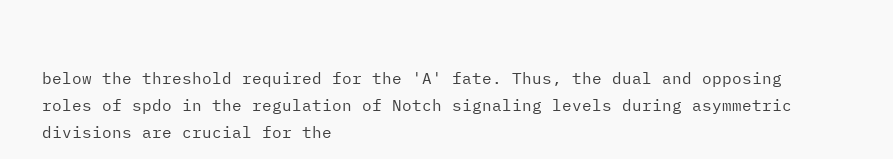below the threshold required for the 'A' fate. Thus, the dual and opposing roles of spdo in the regulation of Notch signaling levels during asymmetric divisions are crucial for the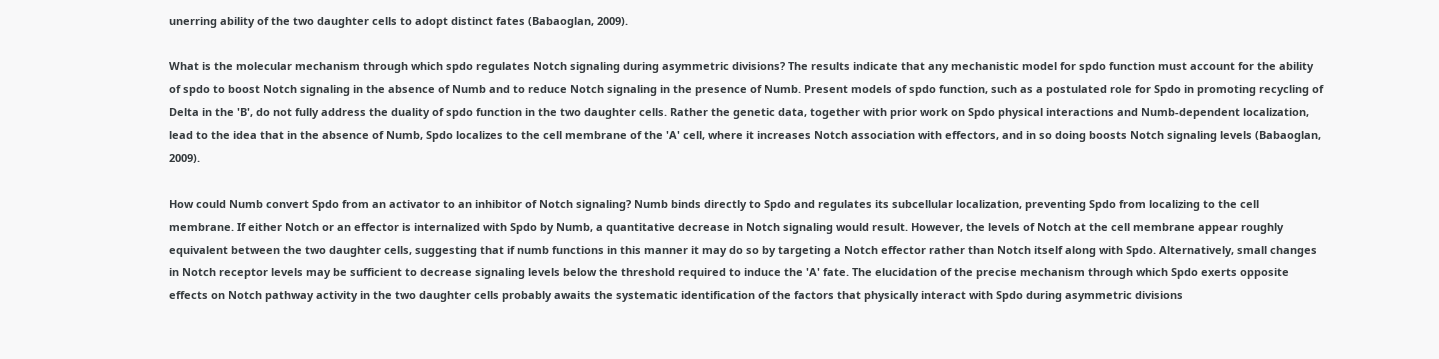unerring ability of the two daughter cells to adopt distinct fates (Babaoglan, 2009).

What is the molecular mechanism through which spdo regulates Notch signaling during asymmetric divisions? The results indicate that any mechanistic model for spdo function must account for the ability of spdo to boost Notch signaling in the absence of Numb and to reduce Notch signaling in the presence of Numb. Present models of spdo function, such as a postulated role for Spdo in promoting recycling of Delta in the 'B', do not fully address the duality of spdo function in the two daughter cells. Rather the genetic data, together with prior work on Spdo physical interactions and Numb-dependent localization, lead to the idea that in the absence of Numb, Spdo localizes to the cell membrane of the 'A' cell, where it increases Notch association with effectors, and in so doing boosts Notch signaling levels (Babaoglan, 2009).

How could Numb convert Spdo from an activator to an inhibitor of Notch signaling? Numb binds directly to Spdo and regulates its subcellular localization, preventing Spdo from localizing to the cell membrane. If either Notch or an effector is internalized with Spdo by Numb, a quantitative decrease in Notch signaling would result. However, the levels of Notch at the cell membrane appear roughly equivalent between the two daughter cells, suggesting that if numb functions in this manner it may do so by targeting a Notch effector rather than Notch itself along with Spdo. Alternatively, small changes in Notch receptor levels may be sufficient to decrease signaling levels below the threshold required to induce the 'A' fate. The elucidation of the precise mechanism through which Spdo exerts opposite effects on Notch pathway activity in the two daughter cells probably awaits the systematic identification of the factors that physically interact with Spdo during asymmetric divisions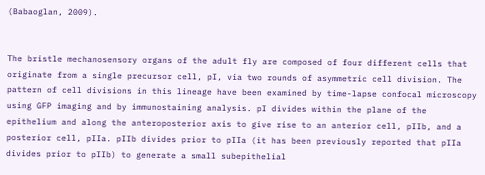(Babaoglan, 2009).


The bristle mechanosensory organs of the adult fly are composed of four different cells that originate from a single precursor cell, pI, via two rounds of asymmetric cell division. The pattern of cell divisions in this lineage have been examined by time-lapse confocal microscopy using GFP imaging and by immunostaining analysis. pI divides within the plane of the epithelium and along the anteroposterior axis to give rise to an anterior cell, pIIb, and a posterior cell, pIIa. pIIb divides prior to pIIa (it has been previously reported that pIIa divides prior to pIIb) to generate a small subepithelial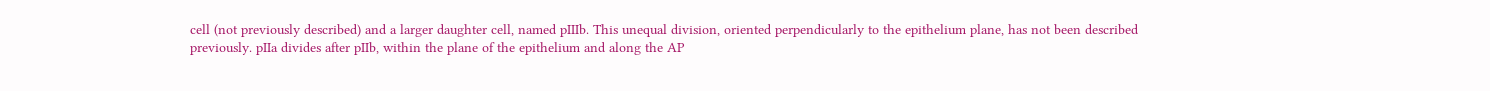cell (not previously described) and a larger daughter cell, named pIIIb. This unequal division, oriented perpendicularly to the epithelium plane, has not been described previously. pIIa divides after pIIb, within the plane of the epithelium and along the AP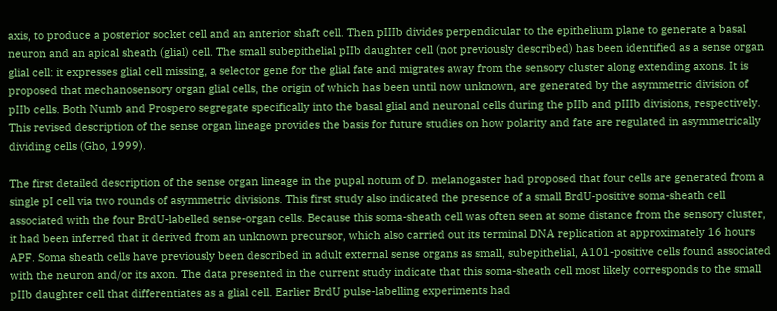axis, to produce a posterior socket cell and an anterior shaft cell. Then pIIIb divides perpendicular to the epithelium plane to generate a basal neuron and an apical sheath (glial) cell. The small subepithelial pIIb daughter cell (not previously described) has been identified as a sense organ glial cell: it expresses glial cell missing, a selector gene for the glial fate and migrates away from the sensory cluster along extending axons. It is proposed that mechanosensory organ glial cells, the origin of which has been until now unknown, are generated by the asymmetric division of pIIb cells. Both Numb and Prospero segregate specifically into the basal glial and neuronal cells during the pIIb and pIIIb divisions, respectively. This revised description of the sense organ lineage provides the basis for future studies on how polarity and fate are regulated in asymmetrically dividing cells (Gho, 1999).

The first detailed description of the sense organ lineage in the pupal notum of D. melanogaster had proposed that four cells are generated from a single pI cell via two rounds of asymmetric divisions. This first study also indicated the presence of a small BrdU-positive soma-sheath cell associated with the four BrdU-labelled sense-organ cells. Because this soma-sheath cell was often seen at some distance from the sensory cluster, it had been inferred that it derived from an unknown precursor, which also carried out its terminal DNA replication at approximately 16 hours APF. Soma sheath cells have previously been described in adult external sense organs as small, subepithelial, A101-positive cells found associated with the neuron and/or its axon. The data presented in the current study indicate that this soma-sheath cell most likely corresponds to the small pIIb daughter cell that differentiates as a glial cell. Earlier BrdU pulse-labelling experiments had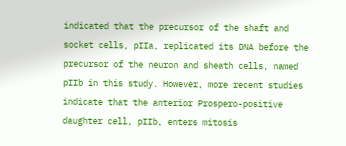indicated that the precursor of the shaft and socket cells, pIIa, replicated its DNA before the precursor of the neuron and sheath cells, named pIIb in this study. However, more recent studies indicate that the anterior Prospero-positive daughter cell, pIIb, enters mitosis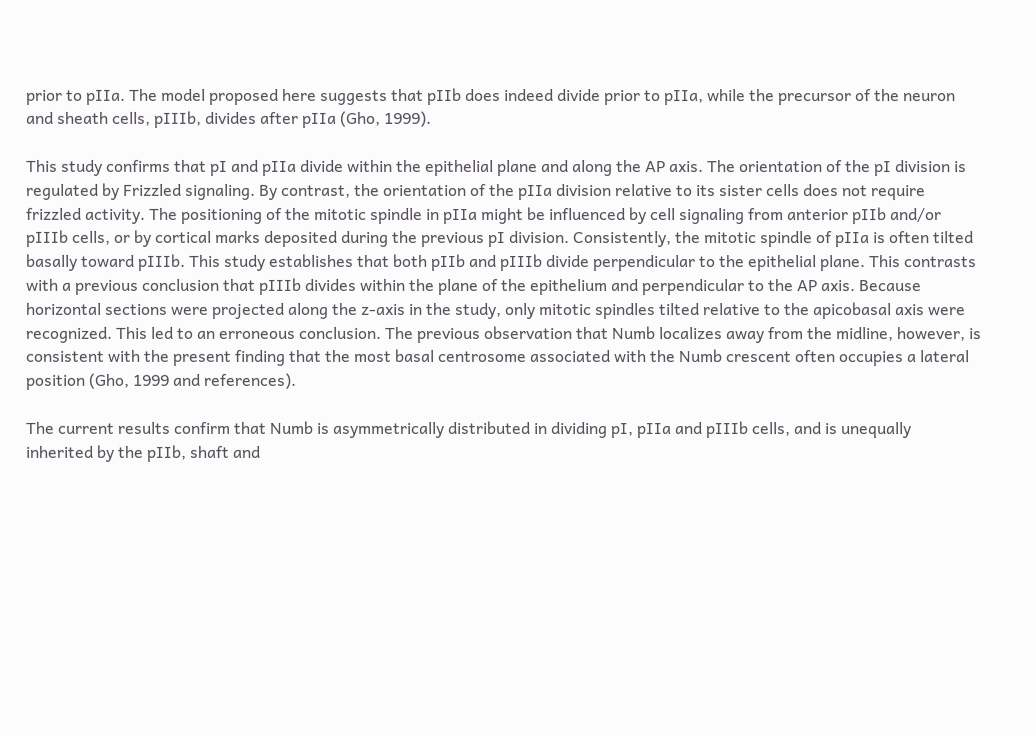prior to pIIa. The model proposed here suggests that pIIb does indeed divide prior to pIIa, while the precursor of the neuron and sheath cells, pIIIb, divides after pIIa (Gho, 1999).

This study confirms that pI and pIIa divide within the epithelial plane and along the AP axis. The orientation of the pI division is regulated by Frizzled signaling. By contrast, the orientation of the pIIa division relative to its sister cells does not require frizzled activity. The positioning of the mitotic spindle in pIIa might be influenced by cell signaling from anterior pIIb and/or pIIIb cells, or by cortical marks deposited during the previous pI division. Consistently, the mitotic spindle of pIIa is often tilted basally toward pIIIb. This study establishes that both pIIb and pIIIb divide perpendicular to the epithelial plane. This contrasts with a previous conclusion that pIIIb divides within the plane of the epithelium and perpendicular to the AP axis. Because horizontal sections were projected along the z-axis in the study, only mitotic spindles tilted relative to the apicobasal axis were recognized. This led to an erroneous conclusion. The previous observation that Numb localizes away from the midline, however, is consistent with the present finding that the most basal centrosome associated with the Numb crescent often occupies a lateral position (Gho, 1999 and references).

The current results confirm that Numb is asymmetrically distributed in dividing pI, pIIa and pIIIb cells, and is unequally inherited by the pIIb, shaft and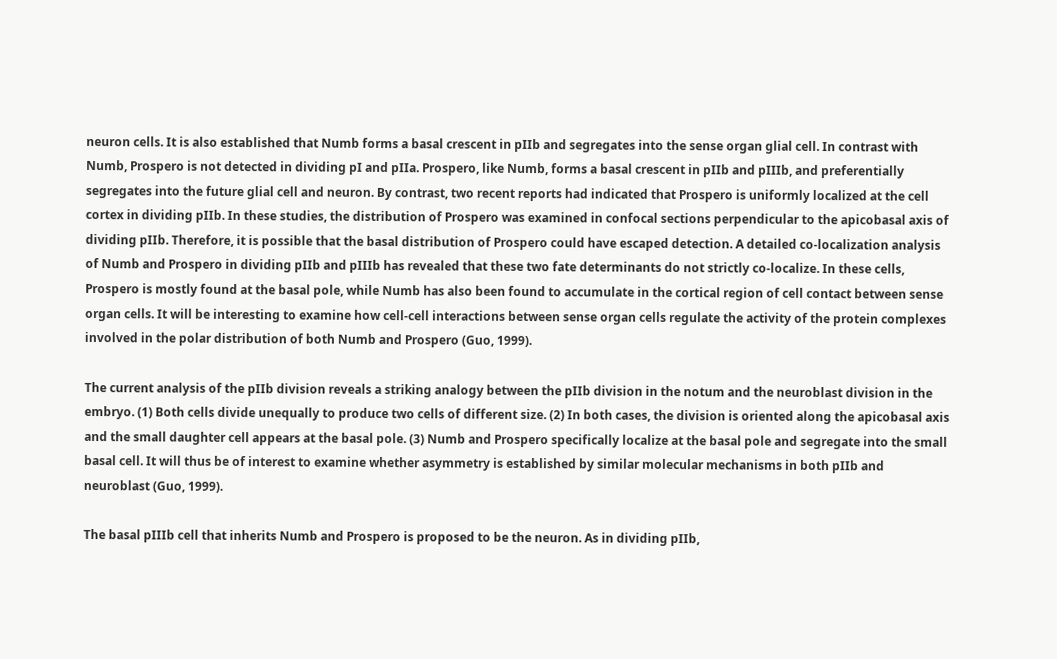neuron cells. It is also established that Numb forms a basal crescent in pIIb and segregates into the sense organ glial cell. In contrast with Numb, Prospero is not detected in dividing pI and pIIa. Prospero, like Numb, forms a basal crescent in pIIb and pIIIb, and preferentially segregates into the future glial cell and neuron. By contrast, two recent reports had indicated that Prospero is uniformly localized at the cell cortex in dividing pIIb. In these studies, the distribution of Prospero was examined in confocal sections perpendicular to the apicobasal axis of dividing pIIb. Therefore, it is possible that the basal distribution of Prospero could have escaped detection. A detailed co-localization analysis of Numb and Prospero in dividing pIIb and pIIIb has revealed that these two fate determinants do not strictly co-localize. In these cells, Prospero is mostly found at the basal pole, while Numb has also been found to accumulate in the cortical region of cell contact between sense organ cells. It will be interesting to examine how cell-cell interactions between sense organ cells regulate the activity of the protein complexes involved in the polar distribution of both Numb and Prospero (Guo, 1999).

The current analysis of the pIIb division reveals a striking analogy between the pIIb division in the notum and the neuroblast division in the embryo. (1) Both cells divide unequally to produce two cells of different size. (2) In both cases, the division is oriented along the apicobasal axis and the small daughter cell appears at the basal pole. (3) Numb and Prospero specifically localize at the basal pole and segregate into the small basal cell. It will thus be of interest to examine whether asymmetry is established by similar molecular mechanisms in both pIIb and neuroblast (Guo, 1999).

The basal pIIIb cell that inherits Numb and Prospero is proposed to be the neuron. As in dividing pIIb,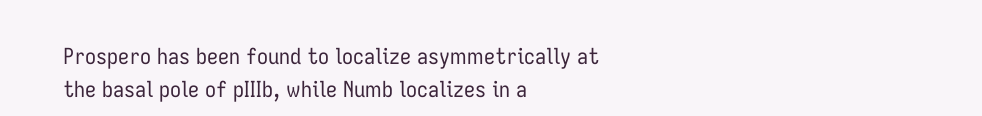Prospero has been found to localize asymmetrically at the basal pole of pIIIb, while Numb localizes in a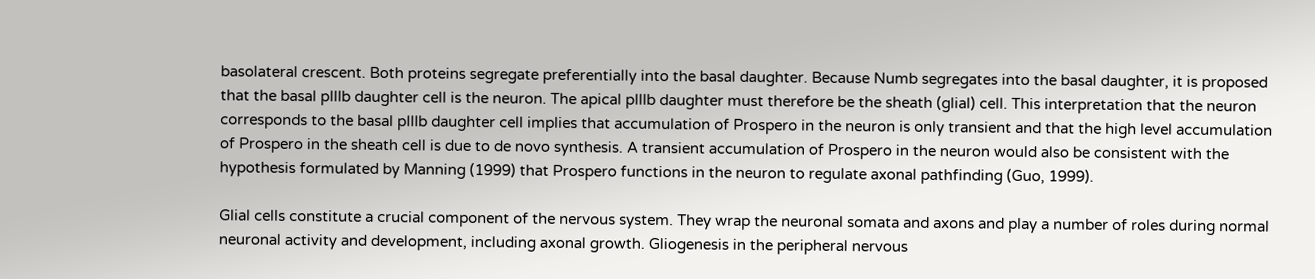basolateral crescent. Both proteins segregate preferentially into the basal daughter. Because Numb segregates into the basal daughter, it is proposed that the basal pIIIb daughter cell is the neuron. The apical pIIIb daughter must therefore be the sheath (glial) cell. This interpretation that the neuron corresponds to the basal pIIIb daughter cell implies that accumulation of Prospero in the neuron is only transient and that the high level accumulation of Prospero in the sheath cell is due to de novo synthesis. A transient accumulation of Prospero in the neuron would also be consistent with the hypothesis formulated by Manning (1999) that Prospero functions in the neuron to regulate axonal pathfinding (Guo, 1999).

Glial cells constitute a crucial component of the nervous system. They wrap the neuronal somata and axons and play a number of roles during normal neuronal activity and development, including axonal growth. Gliogenesis in the peripheral nervous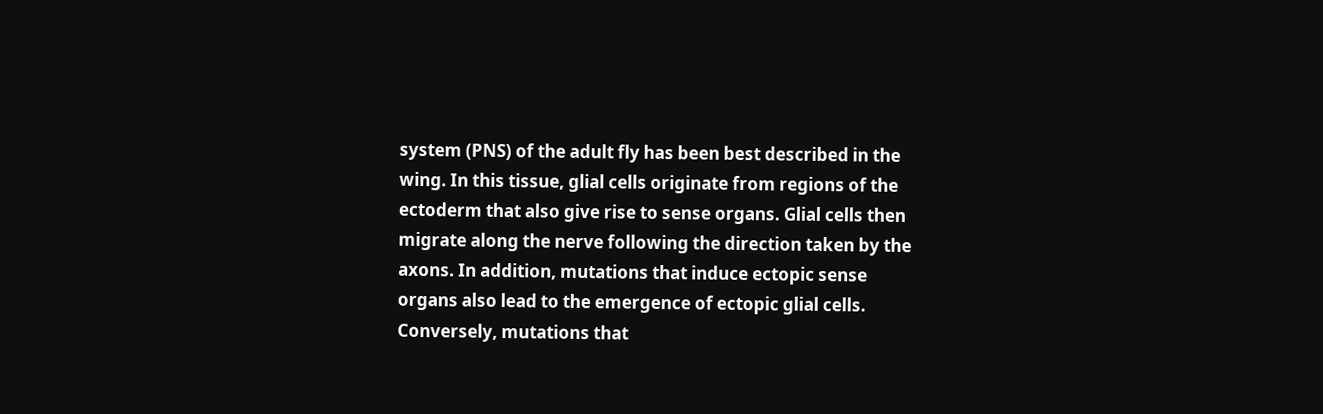system (PNS) of the adult fly has been best described in the wing. In this tissue, glial cells originate from regions of the ectoderm that also give rise to sense organs. Glial cells then migrate along the nerve following the direction taken by the axons. In addition, mutations that induce ectopic sense organs also lead to the emergence of ectopic glial cells. Conversely, mutations that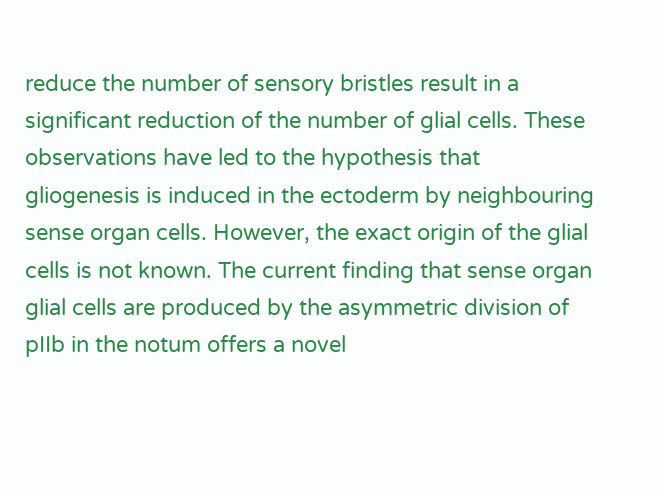reduce the number of sensory bristles result in a significant reduction of the number of glial cells. These observations have led to the hypothesis that gliogenesis is induced in the ectoderm by neighbouring sense organ cells. However, the exact origin of the glial cells is not known. The current finding that sense organ glial cells are produced by the asymmetric division of pIIb in the notum offers a novel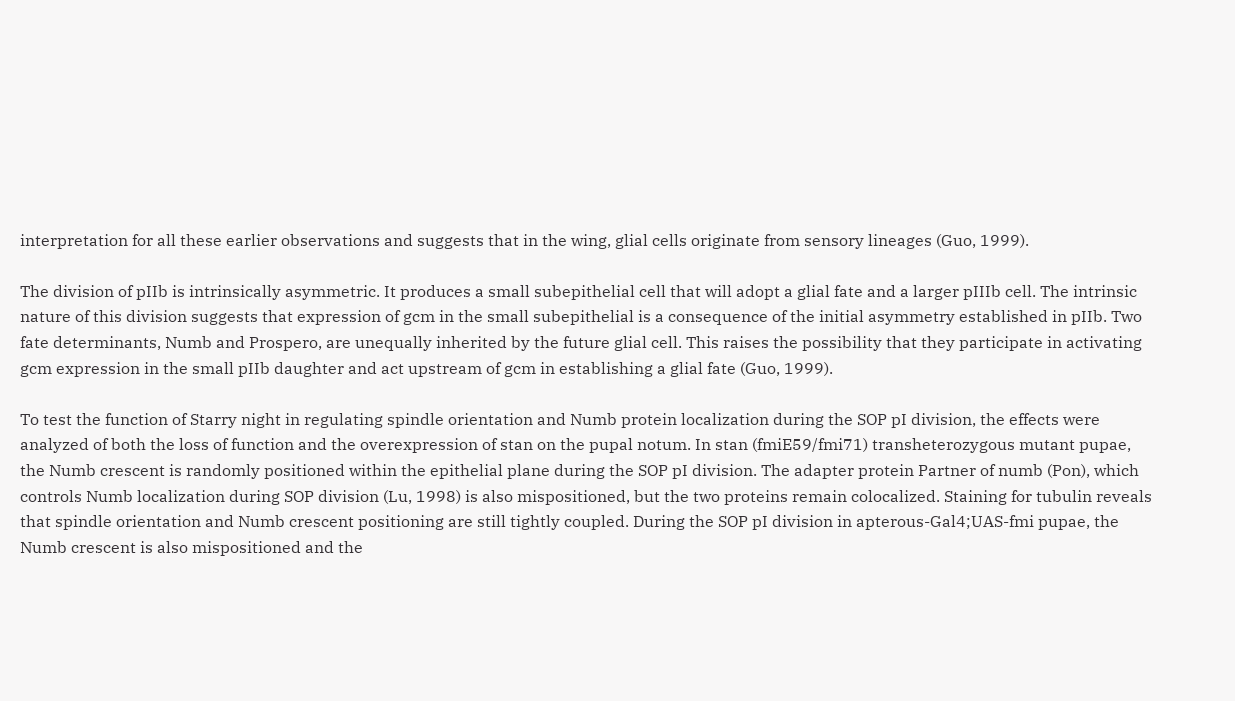interpretation for all these earlier observations and suggests that in the wing, glial cells originate from sensory lineages (Guo, 1999).

The division of pIIb is intrinsically asymmetric. It produces a small subepithelial cell that will adopt a glial fate and a larger pIIIb cell. The intrinsic nature of this division suggests that expression of gcm in the small subepithelial is a consequence of the initial asymmetry established in pIIb. Two fate determinants, Numb and Prospero, are unequally inherited by the future glial cell. This raises the possibility that they participate in activating gcm expression in the small pIIb daughter and act upstream of gcm in establishing a glial fate (Guo, 1999).

To test the function of Starry night in regulating spindle orientation and Numb protein localization during the SOP pI division, the effects were analyzed of both the loss of function and the overexpression of stan on the pupal notum. In stan (fmiE59/fmi71) transheterozygous mutant pupae, the Numb crescent is randomly positioned within the epithelial plane during the SOP pI division. The adapter protein Partner of numb (Pon), which controls Numb localization during SOP division (Lu, 1998) is also mispositioned, but the two proteins remain colocalized. Staining for tubulin reveals that spindle orientation and Numb crescent positioning are still tightly coupled. During the SOP pI division in apterous-Gal4;UAS-fmi pupae, the Numb crescent is also mispositioned and the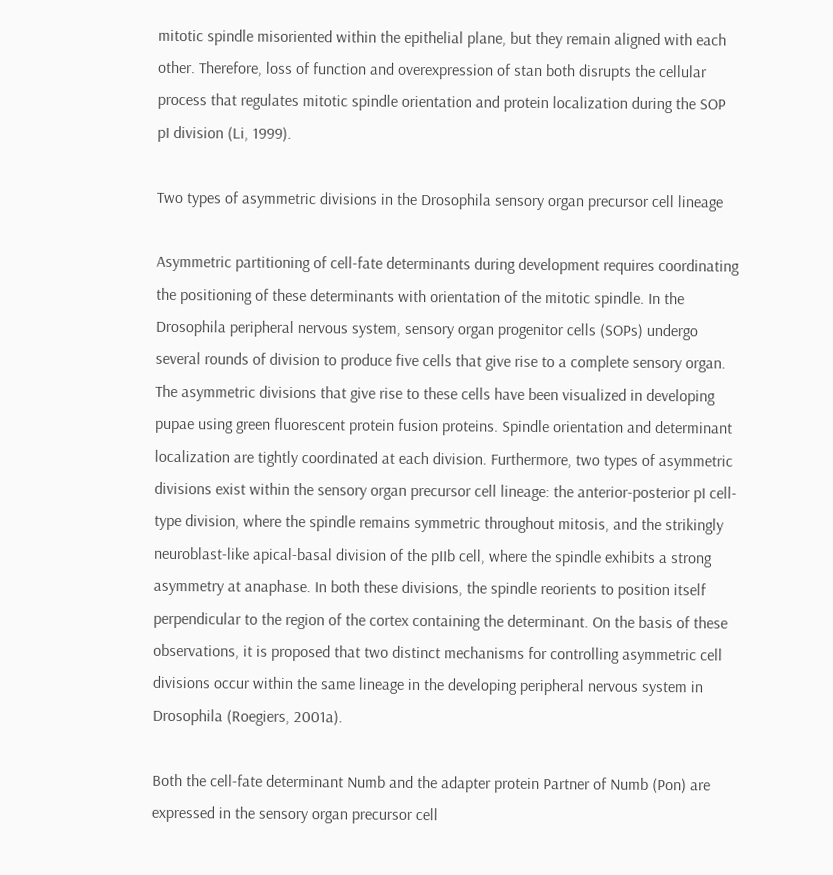mitotic spindle misoriented within the epithelial plane, but they remain aligned with each other. Therefore, loss of function and overexpression of stan both disrupts the cellular process that regulates mitotic spindle orientation and protein localization during the SOP pI division (Li, 1999).

Two types of asymmetric divisions in the Drosophila sensory organ precursor cell lineage

Asymmetric partitioning of cell-fate determinants during development requires coordinating the positioning of these determinants with orientation of the mitotic spindle. In the Drosophila peripheral nervous system, sensory organ progenitor cells (SOPs) undergo several rounds of division to produce five cells that give rise to a complete sensory organ. The asymmetric divisions that give rise to these cells have been visualized in developing pupae using green fluorescent protein fusion proteins. Spindle orientation and determinant localization are tightly coordinated at each division. Furthermore, two types of asymmetric divisions exist within the sensory organ precursor cell lineage: the anterior-posterior pI cell-type division, where the spindle remains symmetric throughout mitosis, and the strikingly neuroblast-like apical-basal division of the pIIb cell, where the spindle exhibits a strong asymmetry at anaphase. In both these divisions, the spindle reorients to position itself perpendicular to the region of the cortex containing the determinant. On the basis of these observations, it is proposed that two distinct mechanisms for controlling asymmetric cell divisions occur within the same lineage in the developing peripheral nervous system in Drosophila (Roegiers, 2001a).

Both the cell-fate determinant Numb and the adapter protein Partner of Numb (Pon) are expressed in the sensory organ precursor cell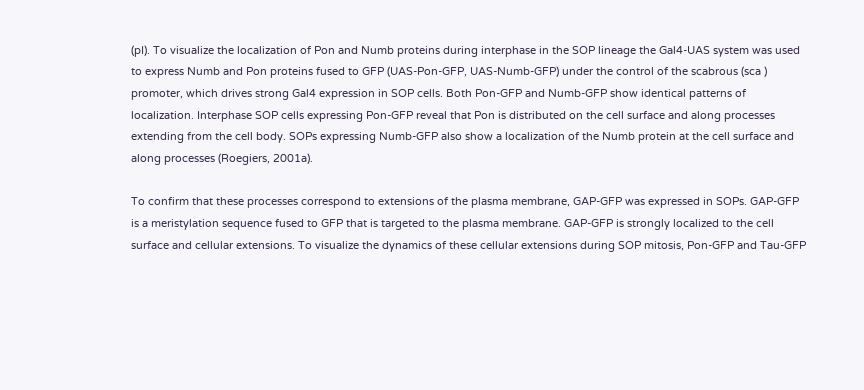(pI). To visualize the localization of Pon and Numb proteins during interphase in the SOP lineage the Gal4-UAS system was used to express Numb and Pon proteins fused to GFP (UAS-Pon-GFP, UAS-Numb-GFP) under the control of the scabrous (sca ) promoter, which drives strong Gal4 expression in SOP cells. Both Pon-GFP and Numb-GFP show identical patterns of localization. Interphase SOP cells expressing Pon-GFP reveal that Pon is distributed on the cell surface and along processes extending from the cell body. SOPs expressing Numb-GFP also show a localization of the Numb protein at the cell surface and along processes (Roegiers, 2001a).

To confirm that these processes correspond to extensions of the plasma membrane, GAP-GFP was expressed in SOPs. GAP-GFP is a meristylation sequence fused to GFP that is targeted to the plasma membrane. GAP-GFP is strongly localized to the cell surface and cellular extensions. To visualize the dynamics of these cellular extensions during SOP mitosis, Pon-GFP and Tau-GFP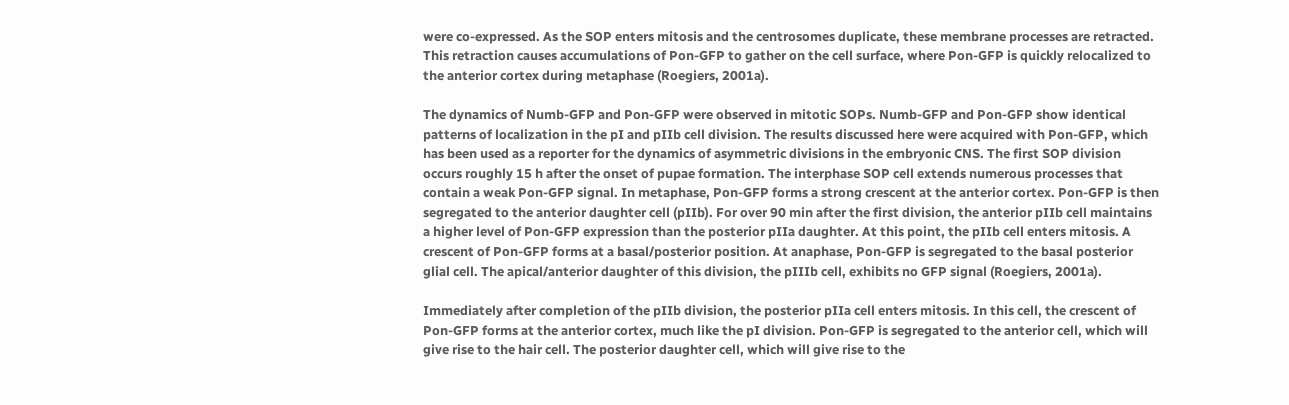were co-expressed. As the SOP enters mitosis and the centrosomes duplicate, these membrane processes are retracted. This retraction causes accumulations of Pon-GFP to gather on the cell surface, where Pon-GFP is quickly relocalized to the anterior cortex during metaphase (Roegiers, 2001a).

The dynamics of Numb-GFP and Pon-GFP were observed in mitotic SOPs. Numb-GFP and Pon-GFP show identical patterns of localization in the pI and pIIb cell division. The results discussed here were acquired with Pon-GFP, which has been used as a reporter for the dynamics of asymmetric divisions in the embryonic CNS. The first SOP division occurs roughly 15 h after the onset of pupae formation. The interphase SOP cell extends numerous processes that contain a weak Pon-GFP signal. In metaphase, Pon-GFP forms a strong crescent at the anterior cortex. Pon-GFP is then segregated to the anterior daughter cell (pIIb). For over 90 min after the first division, the anterior pIIb cell maintains a higher level of Pon-GFP expression than the posterior pIIa daughter. At this point, the pIIb cell enters mitosis. A crescent of Pon-GFP forms at a basal/posterior position. At anaphase, Pon-GFP is segregated to the basal posterior glial cell. The apical/anterior daughter of this division, the pIIIb cell, exhibits no GFP signal (Roegiers, 2001a).

Immediately after completion of the pIIb division, the posterior pIIa cell enters mitosis. In this cell, the crescent of Pon-GFP forms at the anterior cortex, much like the pI division. Pon-GFP is segregated to the anterior cell, which will give rise to the hair cell. The posterior daughter cell, which will give rise to the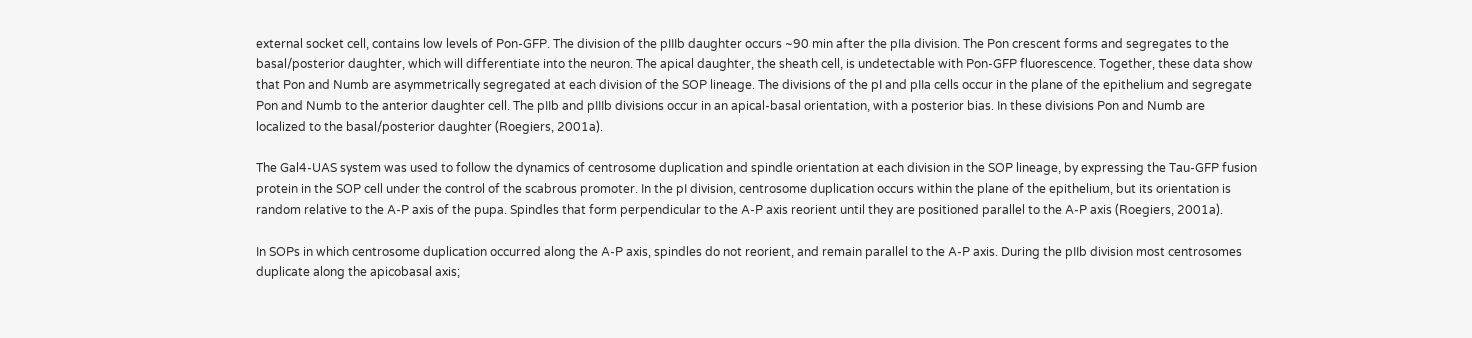external socket cell, contains low levels of Pon-GFP. The division of the pIIIb daughter occurs ~90 min after the pIIa division. The Pon crescent forms and segregates to the basal/posterior daughter, which will differentiate into the neuron. The apical daughter, the sheath cell, is undetectable with Pon-GFP fluorescence. Together, these data show that Pon and Numb are asymmetrically segregated at each division of the SOP lineage. The divisions of the pI and pIIa cells occur in the plane of the epithelium and segregate Pon and Numb to the anterior daughter cell. The pIIb and pIIIb divisions occur in an apical-basal orientation, with a posterior bias. In these divisions Pon and Numb are localized to the basal/posterior daughter (Roegiers, 2001a).

The Gal4-UAS system was used to follow the dynamics of centrosome duplication and spindle orientation at each division in the SOP lineage, by expressing the Tau-GFP fusion protein in the SOP cell under the control of the scabrous promoter. In the pI division, centrosome duplication occurs within the plane of the epithelium, but its orientation is random relative to the A-P axis of the pupa. Spindles that form perpendicular to the A-P axis reorient until they are positioned parallel to the A-P axis (Roegiers, 2001a).

In SOPs in which centrosome duplication occurred along the A-P axis, spindles do not reorient, and remain parallel to the A-P axis. During the pIIb division most centrosomes duplicate along the apicobasal axis;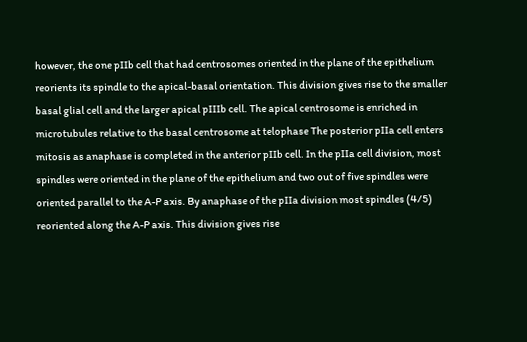however, the one pIIb cell that had centrosomes oriented in the plane of the epithelium reorients its spindle to the apical-basal orientation. This division gives rise to the smaller basal glial cell and the larger apical pIIIb cell. The apical centrosome is enriched in microtubules relative to the basal centrosome at telophase The posterior pIIa cell enters mitosis as anaphase is completed in the anterior pIIb cell. In the pIIa cell division, most spindles were oriented in the plane of the epithelium and two out of five spindles were oriented parallel to the A-P axis. By anaphase of the pIIa division most spindles (4/5) reoriented along the A-P axis. This division gives rise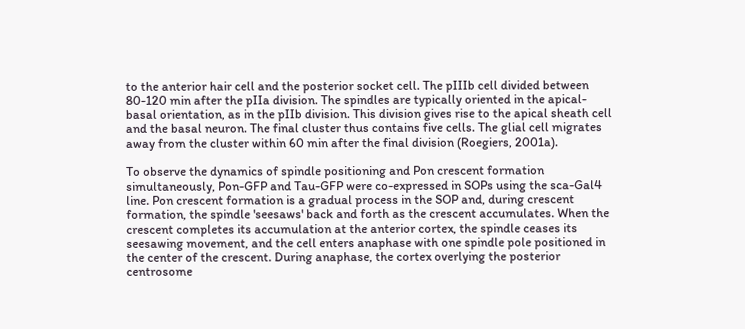to the anterior hair cell and the posterior socket cell. The pIIIb cell divided between 80-120 min after the pIIa division. The spindles are typically oriented in the apical-basal orientation, as in the pIIb division. This division gives rise to the apical sheath cell and the basal neuron. The final cluster thus contains five cells. The glial cell migrates away from the cluster within 60 min after the final division (Roegiers, 2001a).

To observe the dynamics of spindle positioning and Pon crescent formation simultaneously, Pon-GFP and Tau-GFP were co-expressed in SOPs using the sca-Gal4 line. Pon crescent formation is a gradual process in the SOP and, during crescent formation, the spindle 'seesaws' back and forth as the crescent accumulates. When the crescent completes its accumulation at the anterior cortex, the spindle ceases its seesawing movement, and the cell enters anaphase with one spindle pole positioned in the center of the crescent. During anaphase, the cortex overlying the posterior centrosome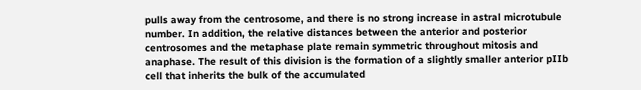pulls away from the centrosome, and there is no strong increase in astral microtubule number. In addition, the relative distances between the anterior and posterior centrosomes and the metaphase plate remain symmetric throughout mitosis and anaphase. The result of this division is the formation of a slightly smaller anterior pIIb cell that inherits the bulk of the accumulated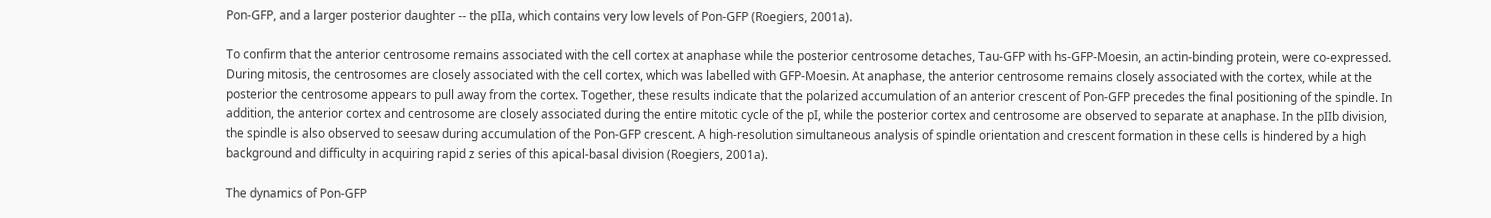Pon-GFP, and a larger posterior daughter -- the pIIa, which contains very low levels of Pon-GFP (Roegiers, 2001a).

To confirm that the anterior centrosome remains associated with the cell cortex at anaphase while the posterior centrosome detaches, Tau-GFP with hs-GFP-Moesin, an actin-binding protein, were co-expressed. During mitosis, the centrosomes are closely associated with the cell cortex, which was labelled with GFP-Moesin. At anaphase, the anterior centrosome remains closely associated with the cortex, while at the posterior the centrosome appears to pull away from the cortex. Together, these results indicate that the polarized accumulation of an anterior crescent of Pon-GFP precedes the final positioning of the spindle. In addition, the anterior cortex and centrosome are closely associated during the entire mitotic cycle of the pI, while the posterior cortex and centrosome are observed to separate at anaphase. In the pIIb division, the spindle is also observed to seesaw during accumulation of the Pon-GFP crescent. A high-resolution simultaneous analysis of spindle orientation and crescent formation in these cells is hindered by a high background and difficulty in acquiring rapid z series of this apical-basal division (Roegiers, 2001a).

The dynamics of Pon-GFP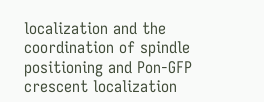localization and the coordination of spindle positioning and Pon-GFP crescent localization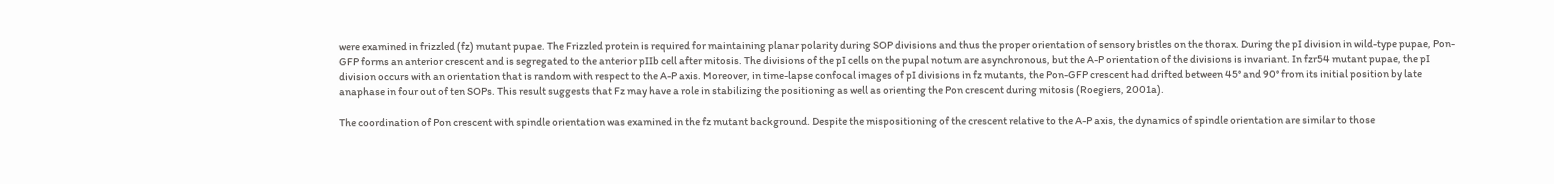were examined in frizzled (fz) mutant pupae. The Frizzled protein is required for maintaining planar polarity during SOP divisions and thus the proper orientation of sensory bristles on the thorax. During the pI division in wild-type pupae, Pon-GFP forms an anterior crescent and is segregated to the anterior pIIb cell after mitosis. The divisions of the pI cells on the pupal notum are asynchronous, but the A-P orientation of the divisions is invariant. In fzr54 mutant pupae, the pI division occurs with an orientation that is random with respect to the A-P axis. Moreover, in time-lapse confocal images of pI divisions in fz mutants, the Pon-GFP crescent had drifted between 45° and 90° from its initial position by late anaphase in four out of ten SOPs. This result suggests that Fz may have a role in stabilizing the positioning as well as orienting the Pon crescent during mitosis (Roegiers, 2001a).

The coordination of Pon crescent with spindle orientation was examined in the fz mutant background. Despite the mispositioning of the crescent relative to the A-P axis, the dynamics of spindle orientation are similar to those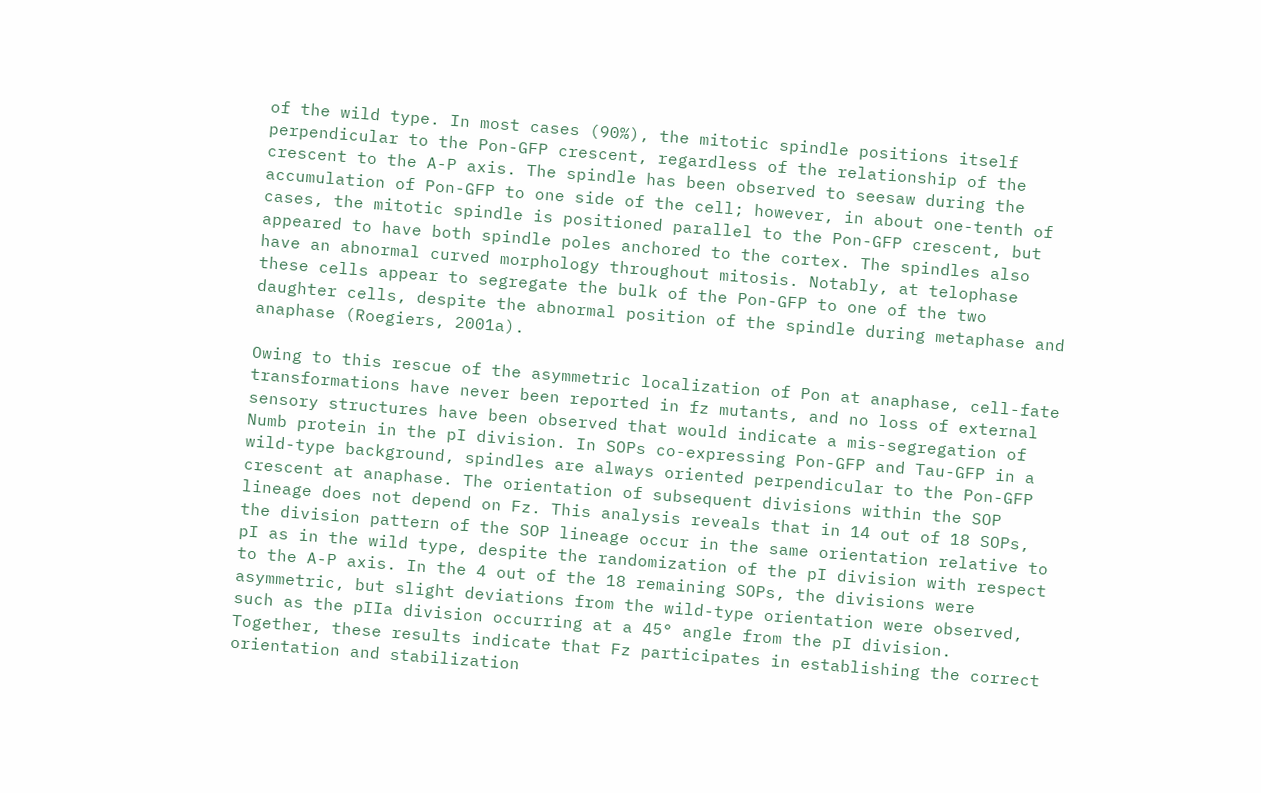of the wild type. In most cases (90%), the mitotic spindle positions itself perpendicular to the Pon-GFP crescent, regardless of the relationship of the crescent to the A-P axis. The spindle has been observed to seesaw during the accumulation of Pon-GFP to one side of the cell; however, in about one-tenth of cases, the mitotic spindle is positioned parallel to the Pon-GFP crescent, but appeared to have both spindle poles anchored to the cortex. The spindles also have an abnormal curved morphology throughout mitosis. Notably, at telophase these cells appear to segregate the bulk of the Pon-GFP to one of the two daughter cells, despite the abnormal position of the spindle during metaphase and anaphase (Roegiers, 2001a).

Owing to this rescue of the asymmetric localization of Pon at anaphase, cell-fate transformations have never been reported in fz mutants, and no loss of external sensory structures have been observed that would indicate a mis-segregation of Numb protein in the pI division. In SOPs co-expressing Pon-GFP and Tau-GFP in a wild-type background, spindles are always oriented perpendicular to the Pon-GFP crescent at anaphase. The orientation of subsequent divisions within the SOP lineage does not depend on Fz. This analysis reveals that in 14 out of 18 SOPs, the division pattern of the SOP lineage occur in the same orientation relative to pI as in the wild type, despite the randomization of the pI division with respect to the A-P axis. In the 4 out of the 18 remaining SOPs, the divisions were asymmetric, but slight deviations from the wild-type orientation were observed, such as the pIIa division occurring at a 45° angle from the pI division. Together, these results indicate that Fz participates in establishing the correct orientation and stabilization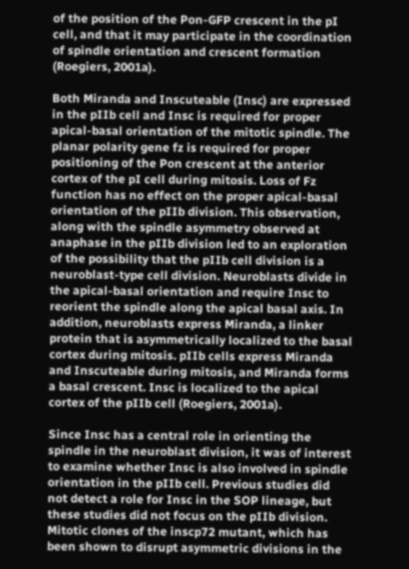of the position of the Pon-GFP crescent in the pI cell, and that it may participate in the coordination of spindle orientation and crescent formation (Roegiers, 2001a).

Both Miranda and Inscuteable (Insc) are expressed in the pIIb cell and Insc is required for proper apical-basal orientation of the mitotic spindle. The planar polarity gene fz is required for proper positioning of the Pon crescent at the anterior cortex of the pI cell during mitosis. Loss of Fz function has no effect on the proper apical-basal orientation of the pIIb division. This observation, along with the spindle asymmetry observed at anaphase in the pIIb division led to an exploration of the possibility that the pIIb cell division is a neuroblast-type cell division. Neuroblasts divide in the apical-basal orientation and require Insc to reorient the spindle along the apical basal axis. In addition, neuroblasts express Miranda, a linker protein that is asymmetrically localized to the basal cortex during mitosis. pIIb cells express Miranda and Inscuteable during mitosis, and Miranda forms a basal crescent. Insc is localized to the apical cortex of the pIIb cell (Roegiers, 2001a).

Since Insc has a central role in orienting the spindle in the neuroblast division, it was of interest to examine whether Insc is also involved in spindle orientation in the pIIb cell. Previous studies did not detect a role for Insc in the SOP lineage, but these studies did not focus on the pIIb division. Mitotic clones of the inscp72 mutant, which has been shown to disrupt asymmetric divisions in the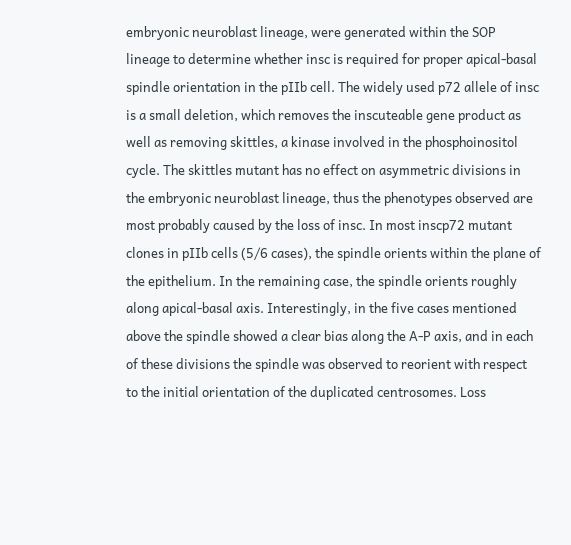embryonic neuroblast lineage, were generated within the SOP lineage to determine whether insc is required for proper apical-basal spindle orientation in the pIIb cell. The widely used p72 allele of insc is a small deletion, which removes the inscuteable gene product as well as removing skittles, a kinase involved in the phosphoinositol cycle. The skittles mutant has no effect on asymmetric divisions in the embryonic neuroblast lineage, thus the phenotypes observed are most probably caused by the loss of insc. In most inscp72 mutant clones in pIIb cells (5/6 cases), the spindle orients within the plane of the epithelium. In the remaining case, the spindle orients roughly along apical-basal axis. Interestingly, in the five cases mentioned above the spindle showed a clear bias along the A-P axis, and in each of these divisions the spindle was observed to reorient with respect to the initial orientation of the duplicated centrosomes. Loss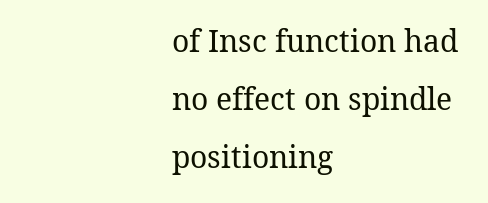of Insc function had no effect on spindle positioning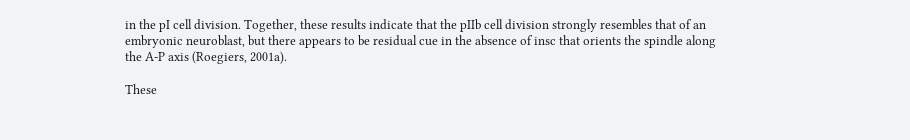in the pI cell division. Together, these results indicate that the pIIb cell division strongly resembles that of an embryonic neuroblast, but there appears to be residual cue in the absence of insc that orients the spindle along the A-P axis (Roegiers, 2001a).

These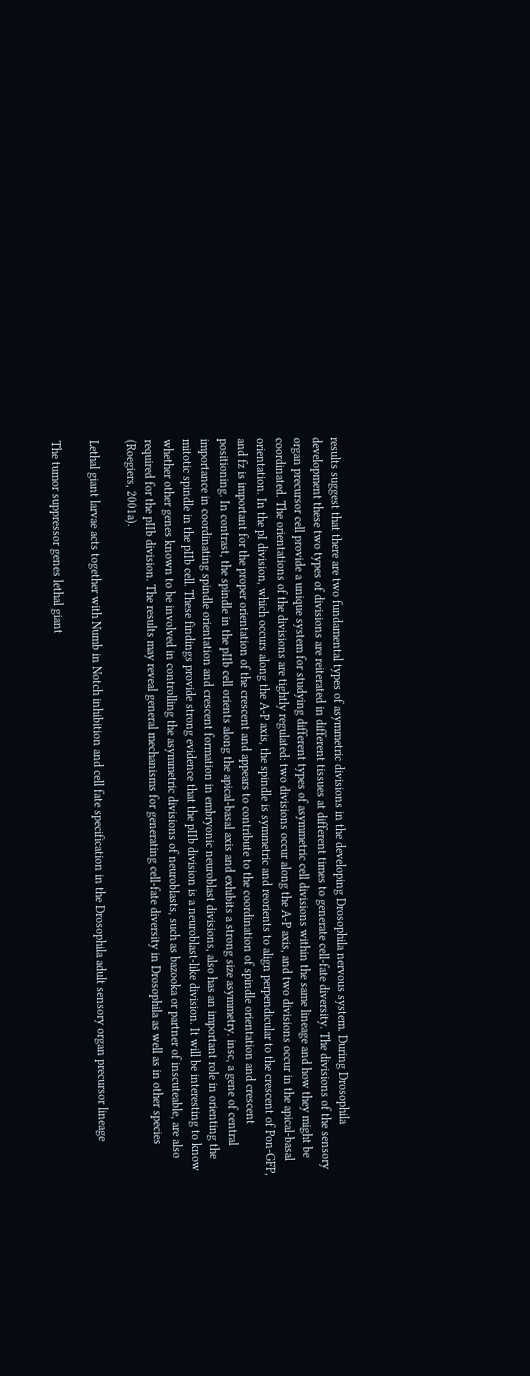results suggest that there are two fundamental types of asymmetric divisions in the developing Drosophila nervous system. During Drosophila development these two types of divisions are reiterated in different tissues at different times to generate cell-fate diversity. The divisions of the sensory organ precursor cell provide a unique system for studying different types of asymmetric cell divisions within the same lineage and how they might be coordinated. The orientations of the divisions are tightly regulated: two divisions occur along the A-P axis, and two divisions occur in the apical-basal orientation. In the pI division, which occurs along the A-P axis, the spindle is symmetric and reorients to align perpendicular to the crescent of Pon-GFP, and fz is important for the proper orientation of the crescent and appears to contribute to the coordination of spindle orientation and crescent positioning. In contrast, the spindle in the pIIb cell orients along the apical-basal axis and exhibits a strong size asymmetry. insc, a gene of central importance in coordinating spindle orientation and crescent formation in embryonic neuroblast divisions, also has an important role in orienting the mitotic spindle in the pIIb cell. These findings provide strong evidence that the pIIb division is a neuroblast-like division. It will be interesting to know whether other genes known to be involved in controlling the asymmetric divisions of neuroblasts, such as bazooka or partner of inscuteable, are also required for the pIIb division. The results may reveal general mechanisms for generating cell-fate diversity in Drosophila as well as in other species (Roegiers, 2001a).

Lethal giant larvae acts together with Numb in Notch inhibition and cell fate specification in the Drosophila adult sensory organ precursor lineage

The tumor suppressor genes lethal giant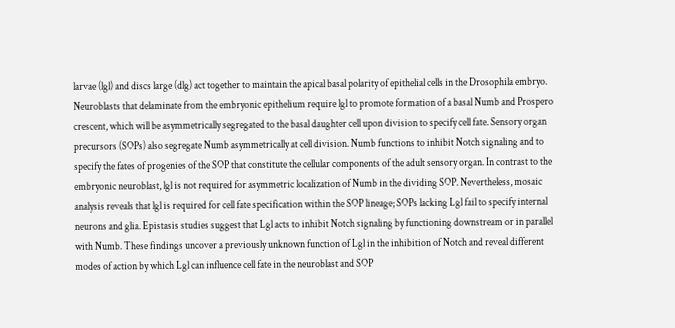larvae (lgl) and discs large (dlg) act together to maintain the apical basal polarity of epithelial cells in the Drosophila embryo. Neuroblasts that delaminate from the embryonic epithelium require lgl to promote formation of a basal Numb and Prospero crescent, which will be asymmetrically segregated to the basal daughter cell upon division to specify cell fate. Sensory organ precursors (SOPs) also segregate Numb asymmetrically at cell division. Numb functions to inhibit Notch signaling and to specify the fates of progenies of the SOP that constitute the cellular components of the adult sensory organ. In contrast to the embryonic neuroblast, lgl is not required for asymmetric localization of Numb in the dividing SOP. Nevertheless, mosaic analysis reveals that lgl is required for cell fate specification within the SOP lineage; SOPs lacking Lgl fail to specify internal neurons and glia. Epistasis studies suggest that Lgl acts to inhibit Notch signaling by functioning downstream or in parallel with Numb. These findings uncover a previously unknown function of Lgl in the inhibition of Notch and reveal different modes of action by which Lgl can influence cell fate in the neuroblast and SOP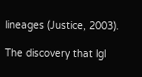lineages (Justice, 2003).

The discovery that lgl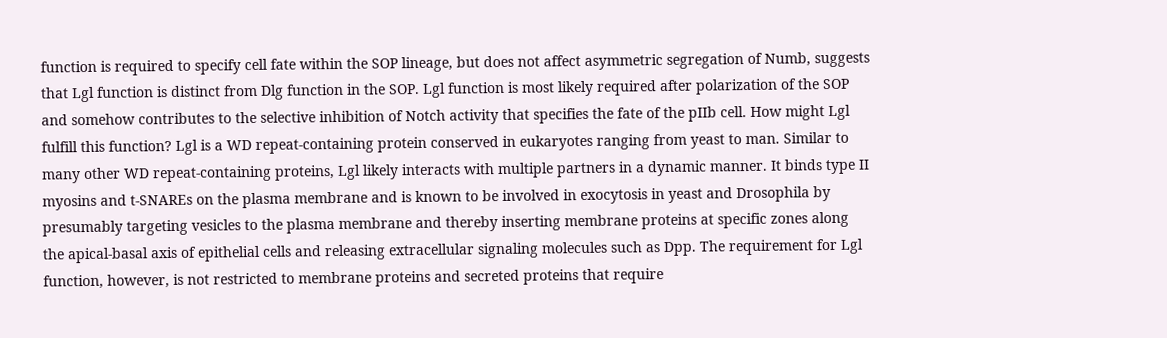function is required to specify cell fate within the SOP lineage, but does not affect asymmetric segregation of Numb, suggests that Lgl function is distinct from Dlg function in the SOP. Lgl function is most likely required after polarization of the SOP and somehow contributes to the selective inhibition of Notch activity that specifies the fate of the pIIb cell. How might Lgl fulfill this function? Lgl is a WD repeat-containing protein conserved in eukaryotes ranging from yeast to man. Similar to many other WD repeat-containing proteins, Lgl likely interacts with multiple partners in a dynamic manner. It binds type II myosins and t-SNAREs on the plasma membrane and is known to be involved in exocytosis in yeast and Drosophila by presumably targeting vesicles to the plasma membrane and thereby inserting membrane proteins at specific zones along the apical-basal axis of epithelial cells and releasing extracellular signaling molecules such as Dpp. The requirement for Lgl function, however, is not restricted to membrane proteins and secreted proteins that require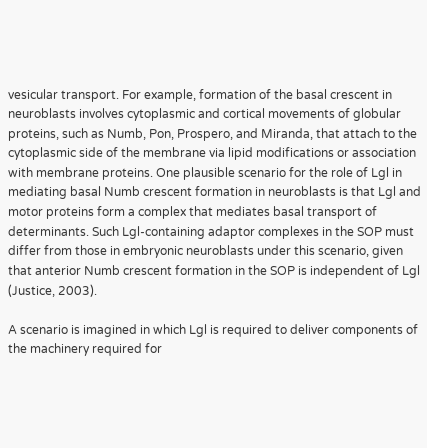vesicular transport. For example, formation of the basal crescent in neuroblasts involves cytoplasmic and cortical movements of globular proteins, such as Numb, Pon, Prospero, and Miranda, that attach to the cytoplasmic side of the membrane via lipid modifications or association with membrane proteins. One plausible scenario for the role of Lgl in mediating basal Numb crescent formation in neuroblasts is that Lgl and motor proteins form a complex that mediates basal transport of determinants. Such Lgl-containing adaptor complexes in the SOP must differ from those in embryonic neuroblasts under this scenario, given that anterior Numb crescent formation in the SOP is independent of Lgl (Justice, 2003).

A scenario is imagined in which Lgl is required to deliver components of the machinery required for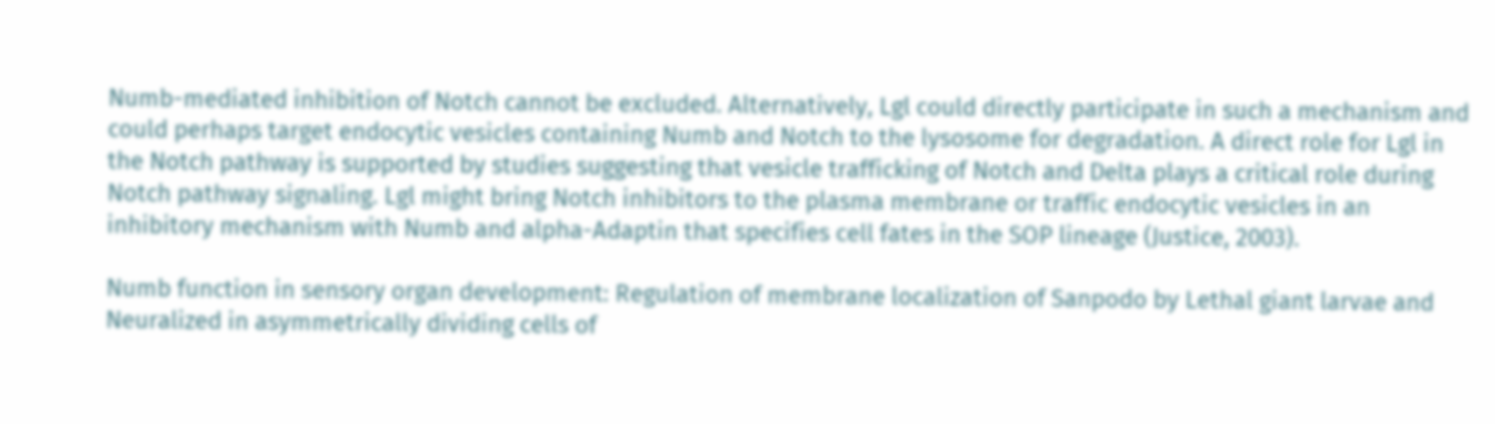Numb-mediated inhibition of Notch cannot be excluded. Alternatively, Lgl could directly participate in such a mechanism and could perhaps target endocytic vesicles containing Numb and Notch to the lysosome for degradation. A direct role for Lgl in the Notch pathway is supported by studies suggesting that vesicle trafficking of Notch and Delta plays a critical role during Notch pathway signaling. Lgl might bring Notch inhibitors to the plasma membrane or traffic endocytic vesicles in an inhibitory mechanism with Numb and alpha-Adaptin that specifies cell fates in the SOP lineage (Justice, 2003).

Numb function in sensory organ development: Regulation of membrane localization of Sanpodo by Lethal giant larvae and Neuralized in asymmetrically dividing cells of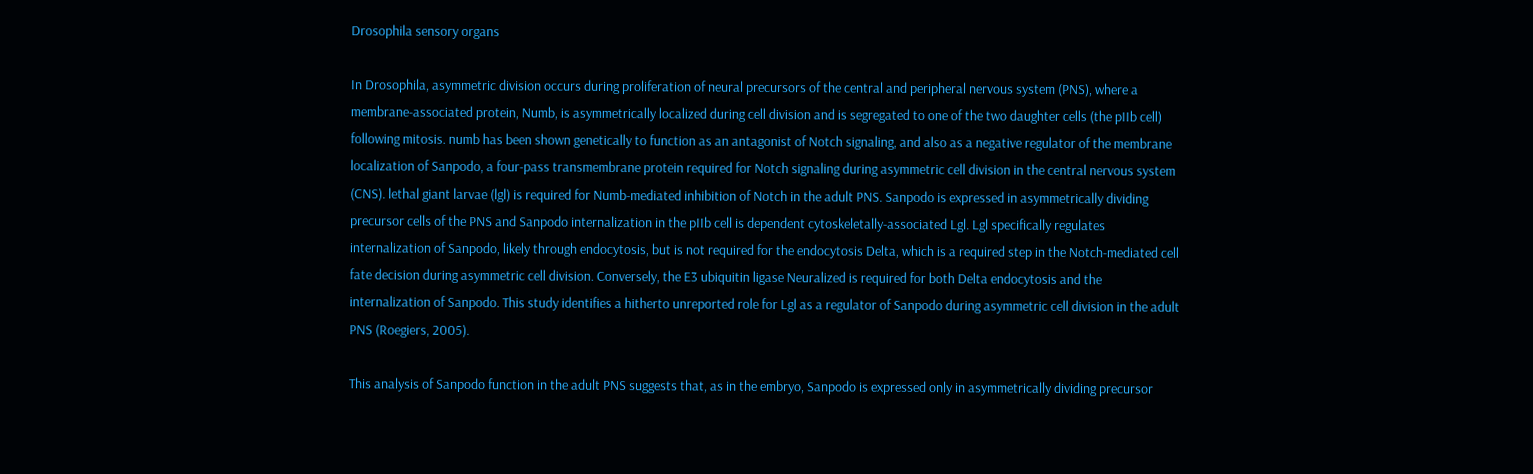Drosophila sensory organs

In Drosophila, asymmetric division occurs during proliferation of neural precursors of the central and peripheral nervous system (PNS), where a membrane-associated protein, Numb, is asymmetrically localized during cell division and is segregated to one of the two daughter cells (the pIIb cell) following mitosis. numb has been shown genetically to function as an antagonist of Notch signaling, and also as a negative regulator of the membrane localization of Sanpodo, a four-pass transmembrane protein required for Notch signaling during asymmetric cell division in the central nervous system (CNS). lethal giant larvae (lgl) is required for Numb-mediated inhibition of Notch in the adult PNS. Sanpodo is expressed in asymmetrically dividing precursor cells of the PNS and Sanpodo internalization in the pIIb cell is dependent cytoskeletally-associated Lgl. Lgl specifically regulates internalization of Sanpodo, likely through endocytosis, but is not required for the endocytosis Delta, which is a required step in the Notch-mediated cell fate decision during asymmetric cell division. Conversely, the E3 ubiquitin ligase Neuralized is required for both Delta endocytosis and the internalization of Sanpodo. This study identifies a hitherto unreported role for Lgl as a regulator of Sanpodo during asymmetric cell division in the adult PNS (Roegiers, 2005).

This analysis of Sanpodo function in the adult PNS suggests that, as in the embryo, Sanpodo is expressed only in asymmetrically dividing precursor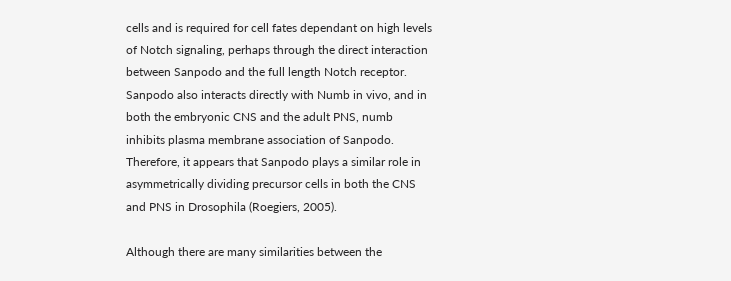cells and is required for cell fates dependant on high levels of Notch signaling, perhaps through the direct interaction between Sanpodo and the full length Notch receptor. Sanpodo also interacts directly with Numb in vivo, and in both the embryonic CNS and the adult PNS, numb inhibits plasma membrane association of Sanpodo. Therefore, it appears that Sanpodo plays a similar role in asymmetrically dividing precursor cells in both the CNS and PNS in Drosophila (Roegiers, 2005).

Although there are many similarities between the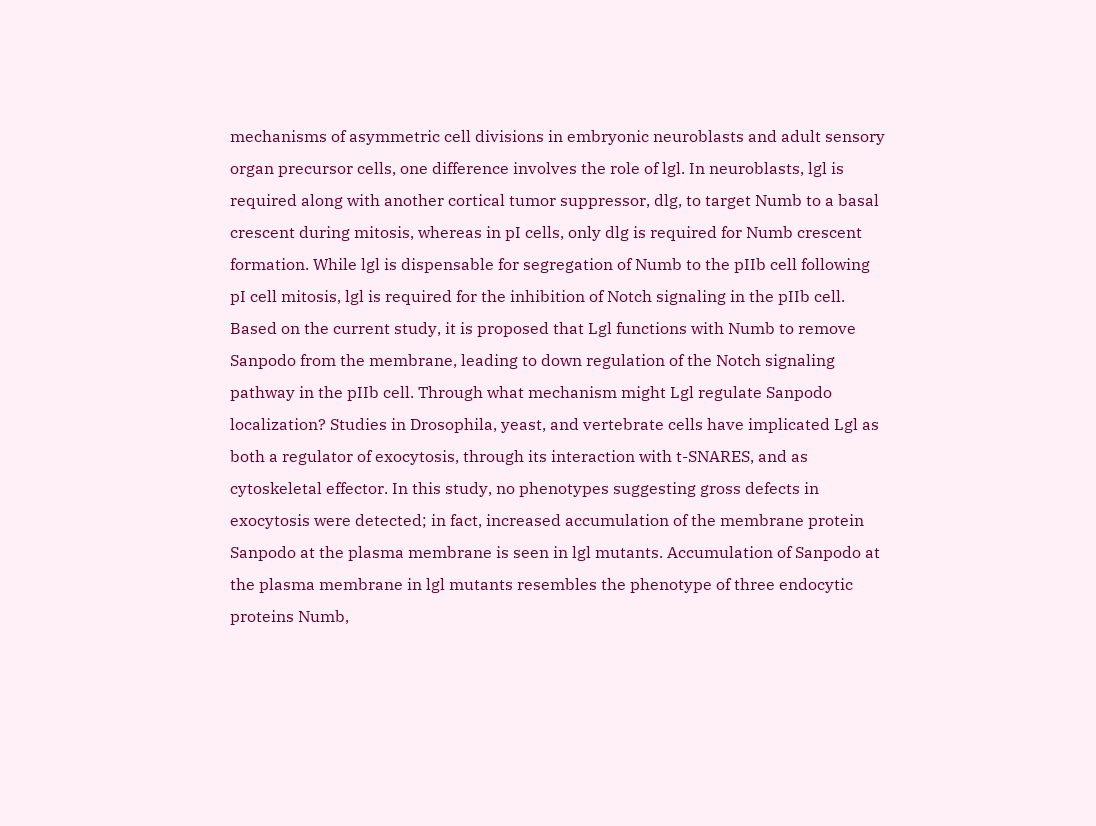mechanisms of asymmetric cell divisions in embryonic neuroblasts and adult sensory organ precursor cells, one difference involves the role of lgl. In neuroblasts, lgl is required along with another cortical tumor suppressor, dlg, to target Numb to a basal crescent during mitosis, whereas in pI cells, only dlg is required for Numb crescent formation. While lgl is dispensable for segregation of Numb to the pIIb cell following pI cell mitosis, lgl is required for the inhibition of Notch signaling in the pIIb cell. Based on the current study, it is proposed that Lgl functions with Numb to remove Sanpodo from the membrane, leading to down regulation of the Notch signaling pathway in the pIIb cell. Through what mechanism might Lgl regulate Sanpodo localization? Studies in Drosophila, yeast, and vertebrate cells have implicated Lgl as both a regulator of exocytosis, through its interaction with t-SNARES, and as cytoskeletal effector. In this study, no phenotypes suggesting gross defects in exocytosis were detected; in fact, increased accumulation of the membrane protein Sanpodo at the plasma membrane is seen in lgl mutants. Accumulation of Sanpodo at the plasma membrane in lgl mutants resembles the phenotype of three endocytic proteins Numb,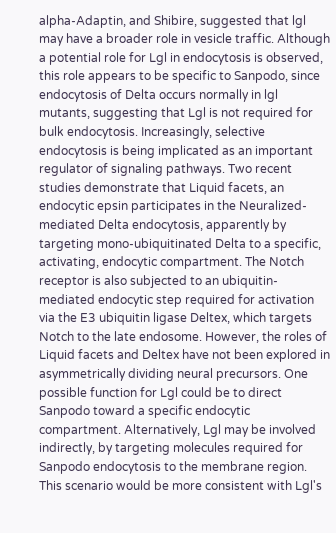alpha-Adaptin, and Shibire, suggested that lgl may have a broader role in vesicle traffic. Although a potential role for Lgl in endocytosis is observed, this role appears to be specific to Sanpodo, since endocytosis of Delta occurs normally in lgl mutants, suggesting that Lgl is not required for bulk endocytosis. Increasingly, selective endocytosis is being implicated as an important regulator of signaling pathways. Two recent studies demonstrate that Liquid facets, an endocytic epsin participates in the Neuralized-mediated Delta endocytosis, apparently by targeting mono-ubiquitinated Delta to a specific, activating, endocytic compartment. The Notch receptor is also subjected to an ubiquitin-mediated endocytic step required for activation via the E3 ubiquitin ligase Deltex, which targets Notch to the late endosome. However, the roles of Liquid facets and Deltex have not been explored in asymmetrically dividing neural precursors. One possible function for Lgl could be to direct Sanpodo toward a specific endocytic compartment. Alternatively, Lgl may be involved indirectly, by targeting molecules required for Sanpodo endocytosis to the membrane region. This scenario would be more consistent with Lgl's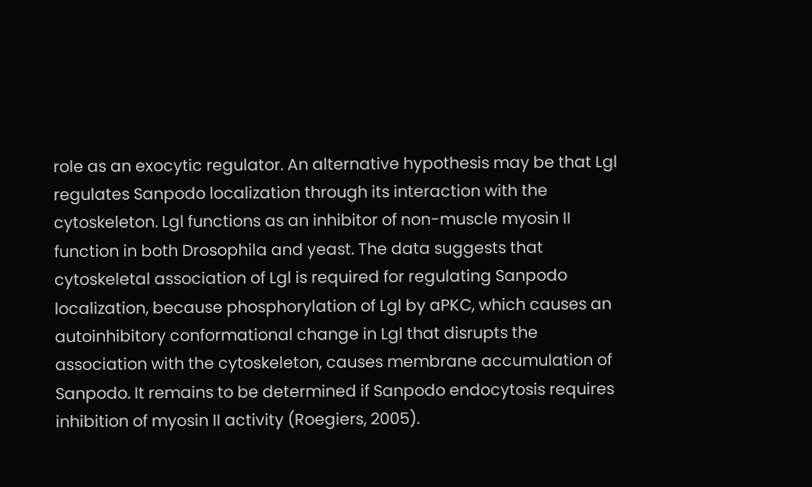role as an exocytic regulator. An alternative hypothesis may be that Lgl regulates Sanpodo localization through its interaction with the cytoskeleton. Lgl functions as an inhibitor of non-muscle myosin II function in both Drosophila and yeast. The data suggests that cytoskeletal association of Lgl is required for regulating Sanpodo localization, because phosphorylation of Lgl by aPKC, which causes an autoinhibitory conformational change in Lgl that disrupts the association with the cytoskeleton, causes membrane accumulation of Sanpodo. It remains to be determined if Sanpodo endocytosis requires inhibition of myosin II activity (Roegiers, 2005).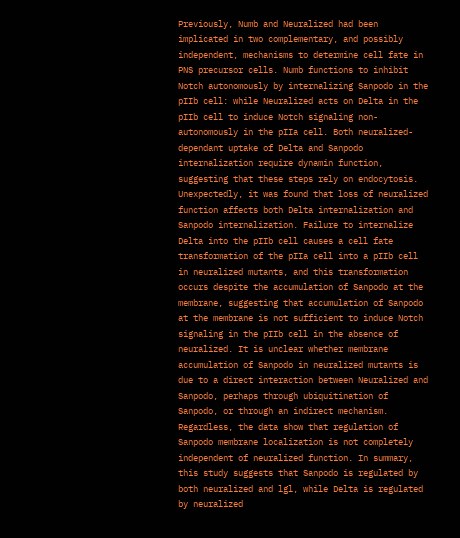Previously, Numb and Neuralized had been implicated in two complementary, and possibly independent, mechanisms to determine cell fate in PNS precursor cells. Numb functions to inhibit Notch autonomously by internalizing Sanpodo in the pIIb cell: while Neuralized acts on Delta in the pIIb cell to induce Notch signaling non-autonomously in the pIIa cell. Both neuralized-dependant uptake of Delta and Sanpodo internalization require dynamin function, suggesting that these steps rely on endocytosis. Unexpectedly, it was found that loss of neuralized function affects both Delta internalization and Sanpodo internalization. Failure to internalize Delta into the pIIb cell causes a cell fate transformation of the pIIa cell into a pIIb cell in neuralized mutants, and this transformation occurs despite the accumulation of Sanpodo at the membrane, suggesting that accumulation of Sanpodo at the membrane is not sufficient to induce Notch signaling in the pIIb cell in the absence of neuralized. It is unclear whether membrane accumulation of Sanpodo in neuralized mutants is due to a direct interaction between Neuralized and Sanpodo, perhaps through ubiquitination of Sanpodo, or through an indirect mechanism. Regardless, the data show that regulation of Sanpodo membrane localization is not completely independent of neuralized function. In summary, this study suggests that Sanpodo is regulated by both neuralized and lgl, while Delta is regulated by neuralized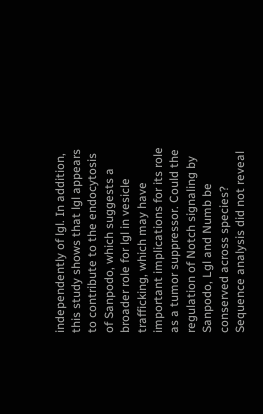independently of lgl. In addition, this study shows that lgl appears to contribute to the endocytosis of Sanpodo, which suggests a broader role for lgl in vesicle trafficking, which may have important implications for its role as a tumor suppressor. Could the regulation of Notch signaling by Sanpodo, Lgl and Numb be conserved across species? Sequence analysis did not reveal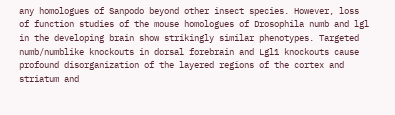any homologues of Sanpodo beyond other insect species. However, loss of function studies of the mouse homologues of Drosophila numb and lgl in the developing brain show strikingly similar phenotypes. Targeted numb/numblike knockouts in dorsal forebrain and Lgl1 knockouts cause profound disorganization of the layered regions of the cortex and striatum and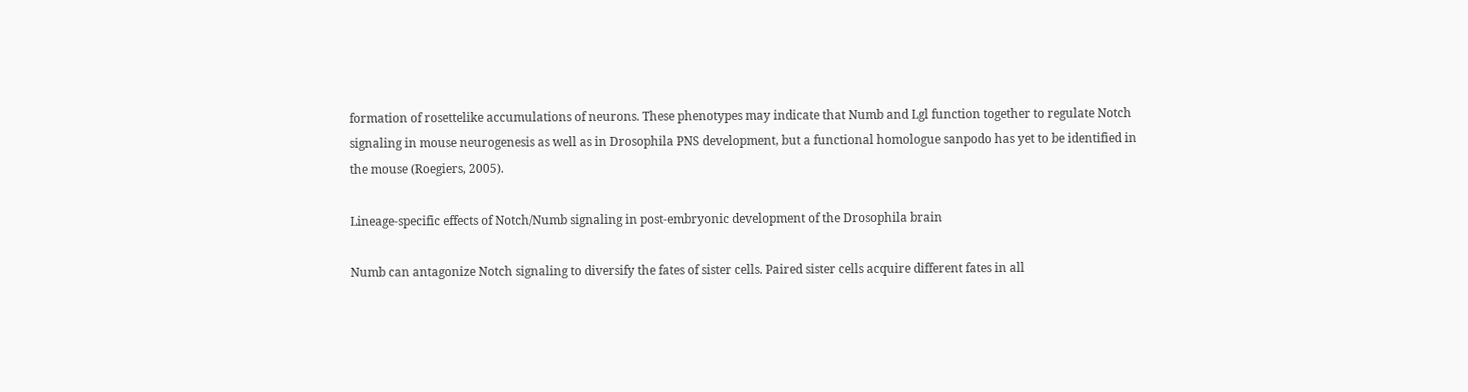formation of rosettelike accumulations of neurons. These phenotypes may indicate that Numb and Lgl function together to regulate Notch signaling in mouse neurogenesis as well as in Drosophila PNS development, but a functional homologue sanpodo has yet to be identified in the mouse (Roegiers, 2005).

Lineage-specific effects of Notch/Numb signaling in post-embryonic development of the Drosophila brain

Numb can antagonize Notch signaling to diversify the fates of sister cells. Paired sister cells acquire different fates in all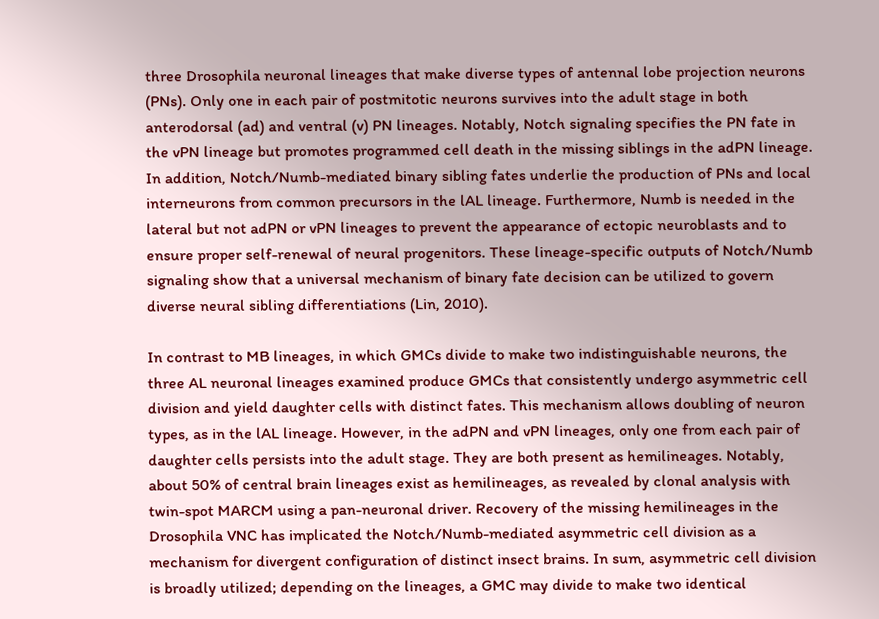three Drosophila neuronal lineages that make diverse types of antennal lobe projection neurons (PNs). Only one in each pair of postmitotic neurons survives into the adult stage in both anterodorsal (ad) and ventral (v) PN lineages. Notably, Notch signaling specifies the PN fate in the vPN lineage but promotes programmed cell death in the missing siblings in the adPN lineage. In addition, Notch/Numb-mediated binary sibling fates underlie the production of PNs and local interneurons from common precursors in the lAL lineage. Furthermore, Numb is needed in the lateral but not adPN or vPN lineages to prevent the appearance of ectopic neuroblasts and to ensure proper self-renewal of neural progenitors. These lineage-specific outputs of Notch/Numb signaling show that a universal mechanism of binary fate decision can be utilized to govern diverse neural sibling differentiations (Lin, 2010).

In contrast to MB lineages, in which GMCs divide to make two indistinguishable neurons, the three AL neuronal lineages examined produce GMCs that consistently undergo asymmetric cell division and yield daughter cells with distinct fates. This mechanism allows doubling of neuron types, as in the lAL lineage. However, in the adPN and vPN lineages, only one from each pair of daughter cells persists into the adult stage. They are both present as hemilineages. Notably, about 50% of central brain lineages exist as hemilineages, as revealed by clonal analysis with twin-spot MARCM using a pan-neuronal driver. Recovery of the missing hemilineages in the Drosophila VNC has implicated the Notch/Numb-mediated asymmetric cell division as a mechanism for divergent configuration of distinct insect brains. In sum, asymmetric cell division is broadly utilized; depending on the lineages, a GMC may divide to make two identical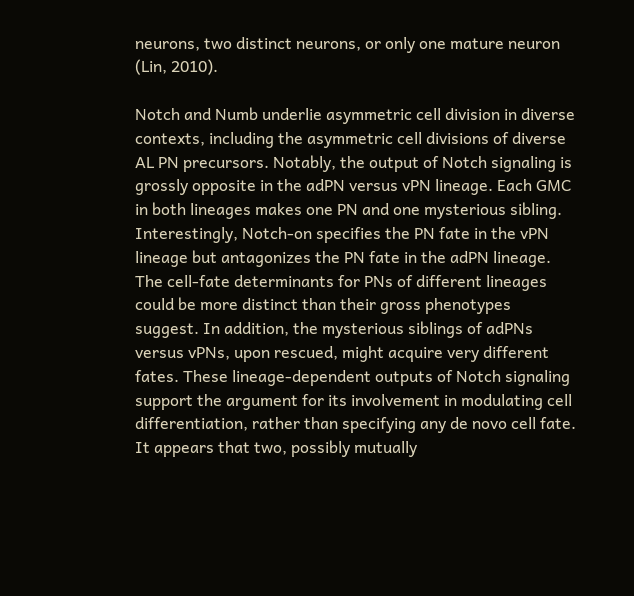neurons, two distinct neurons, or only one mature neuron (Lin, 2010).

Notch and Numb underlie asymmetric cell division in diverse contexts, including the asymmetric cell divisions of diverse AL PN precursors. Notably, the output of Notch signaling is grossly opposite in the adPN versus vPN lineage. Each GMC in both lineages makes one PN and one mysterious sibling. Interestingly, Notch-on specifies the PN fate in the vPN lineage but antagonizes the PN fate in the adPN lineage. The cell-fate determinants for PNs of different lineages could be more distinct than their gross phenotypes suggest. In addition, the mysterious siblings of adPNs versus vPNs, upon rescued, might acquire very different fates. These lineage-dependent outputs of Notch signaling support the argument for its involvement in modulating cell differentiation, rather than specifying any de novo cell fate. It appears that two, possibly mutually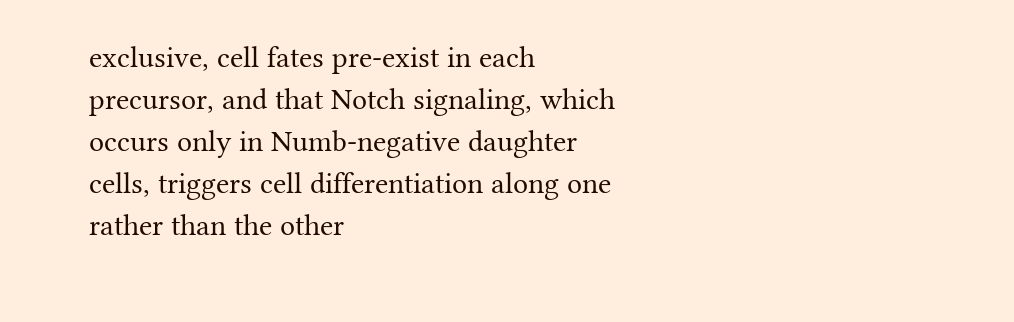exclusive, cell fates pre-exist in each precursor, and that Notch signaling, which occurs only in Numb-negative daughter cells, triggers cell differentiation along one rather than the other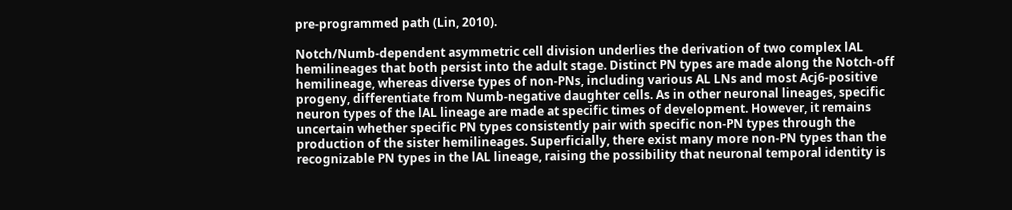pre-programmed path (Lin, 2010).

Notch/Numb-dependent asymmetric cell division underlies the derivation of two complex lAL hemilineages that both persist into the adult stage. Distinct PN types are made along the Notch-off hemilineage, whereas diverse types of non-PNs, including various AL LNs and most Acj6-positive progeny, differentiate from Numb-negative daughter cells. As in other neuronal lineages, specific neuron types of the lAL lineage are made at specific times of development. However, it remains uncertain whether specific PN types consistently pair with specific non-PN types through the production of the sister hemilineages. Superficially, there exist many more non-PN types than the recognizable PN types in the lAL lineage, raising the possibility that neuronal temporal identity is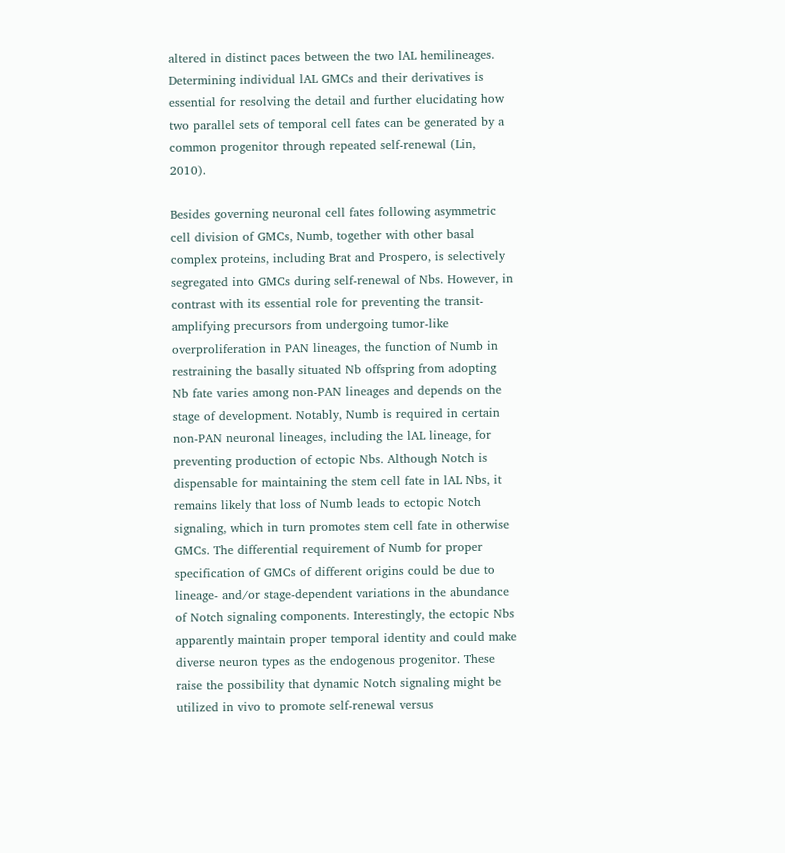altered in distinct paces between the two lAL hemilineages. Determining individual lAL GMCs and their derivatives is essential for resolving the detail and further elucidating how two parallel sets of temporal cell fates can be generated by a common progenitor through repeated self-renewal (Lin, 2010).

Besides governing neuronal cell fates following asymmetric cell division of GMCs, Numb, together with other basal complex proteins, including Brat and Prospero, is selectively segregated into GMCs during self-renewal of Nbs. However, in contrast with its essential role for preventing the transit-amplifying precursors from undergoing tumor-like overproliferation in PAN lineages, the function of Numb in restraining the basally situated Nb offspring from adopting Nb fate varies among non-PAN lineages and depends on the stage of development. Notably, Numb is required in certain non-PAN neuronal lineages, including the lAL lineage, for preventing production of ectopic Nbs. Although Notch is dispensable for maintaining the stem cell fate in lAL Nbs, it remains likely that loss of Numb leads to ectopic Notch signaling, which in turn promotes stem cell fate in otherwise GMCs. The differential requirement of Numb for proper specification of GMCs of different origins could be due to lineage- and/or stage-dependent variations in the abundance of Notch signaling components. Interestingly, the ectopic Nbs apparently maintain proper temporal identity and could make diverse neuron types as the endogenous progenitor. These raise the possibility that dynamic Notch signaling might be utilized in vivo to promote self-renewal versus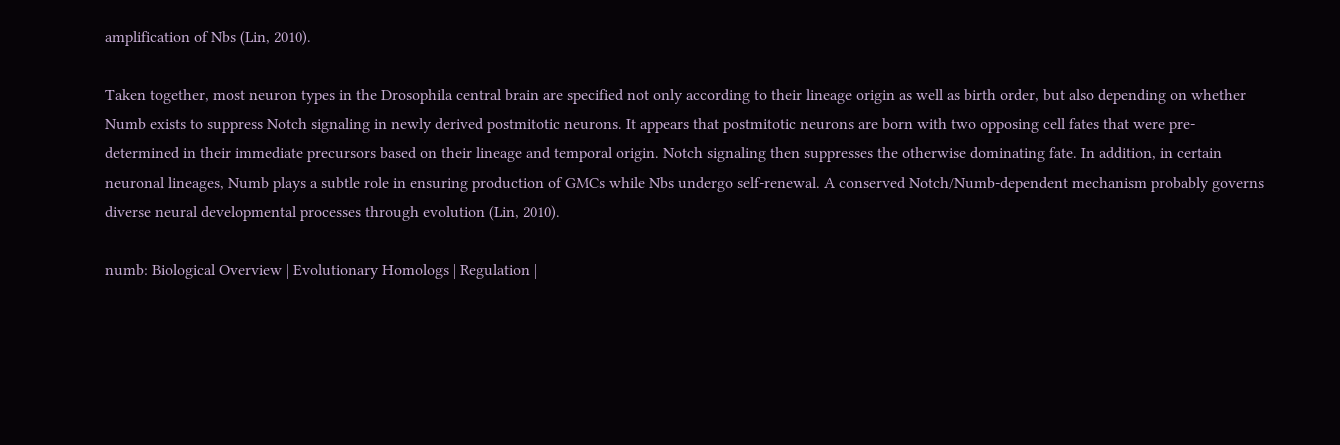amplification of Nbs (Lin, 2010).

Taken together, most neuron types in the Drosophila central brain are specified not only according to their lineage origin as well as birth order, but also depending on whether Numb exists to suppress Notch signaling in newly derived postmitotic neurons. It appears that postmitotic neurons are born with two opposing cell fates that were pre-determined in their immediate precursors based on their lineage and temporal origin. Notch signaling then suppresses the otherwise dominating fate. In addition, in certain neuronal lineages, Numb plays a subtle role in ensuring production of GMCs while Nbs undergo self-renewal. A conserved Notch/Numb-dependent mechanism probably governs diverse neural developmental processes through evolution (Lin, 2010).

numb: Biological Overview | Evolutionary Homologs | Regulation |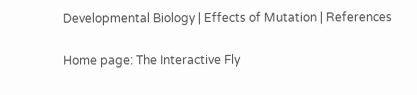Developmental Biology | Effects of Mutation | References

Home page: The Interactive Fly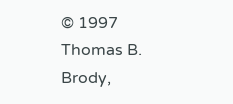© 1997 Thomas B. Brody,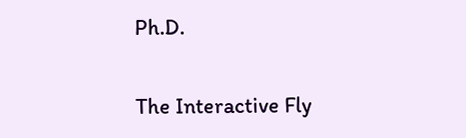Ph.D.

The Interactive Fly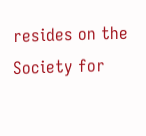resides on the
Society for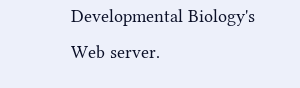Developmental Biology's Web server.